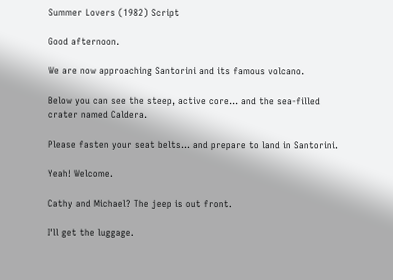Summer Lovers (1982) Script

Good afternoon.

We are now approaching Santorini and its famous volcano.

Below you can see the steep, active core... and the sea-filled crater named Caldera.

Please fasten your seat belts... and prepare to land in Santorini.

Yeah! Welcome.

Cathy and Michael? The jeep is out front.

I'll get the luggage.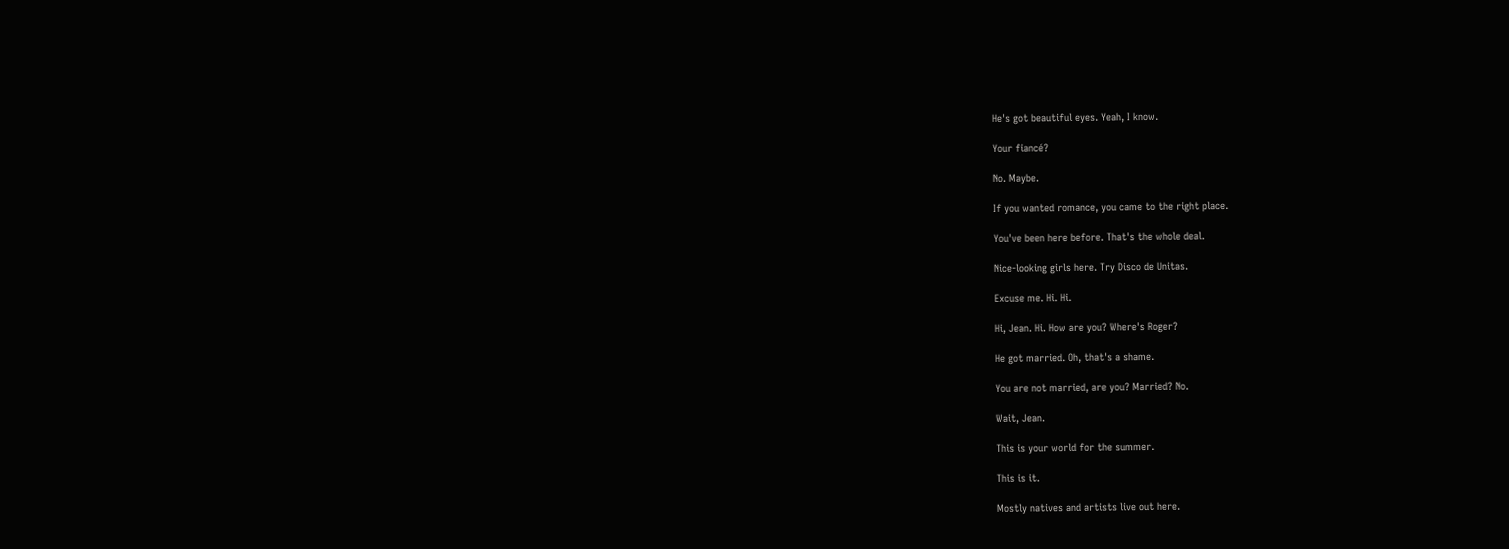He's got beautiful eyes. Yeah, I know.

Your fiancé?

No. Maybe.

If you wanted romance, you came to the right place.

You've been here before. That's the whole deal.

Nice-looking girls here. Try Disco de Unitas.

Excuse me. Hi. Hi.

Hi, Jean. Hi. How are you? Where's Roger?

He got married. Oh, that's a shame.

You are not married, are you? Married? No.

Wait, Jean.

This is your world for the summer.

This is it.

Mostly natives and artists live out here.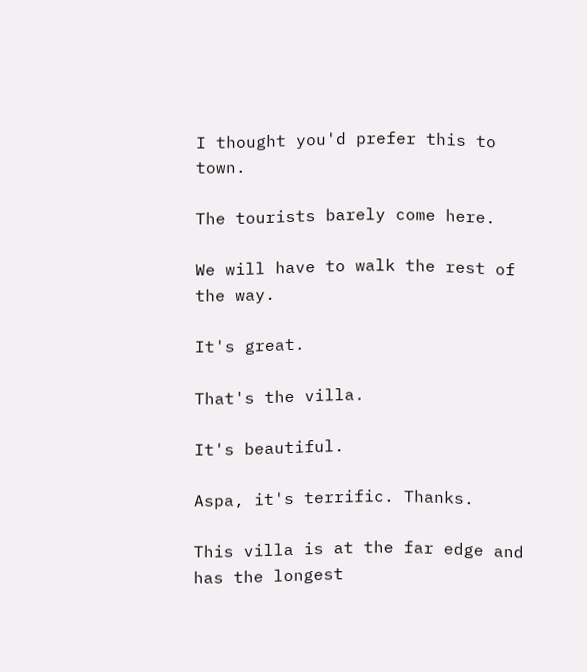I thought you'd prefer this to town.

The tourists barely come here.

We will have to walk the rest of the way.

It's great.

That's the villa.

It's beautiful.

Aspa, it's terrific. Thanks.

This villa is at the far edge and has the longest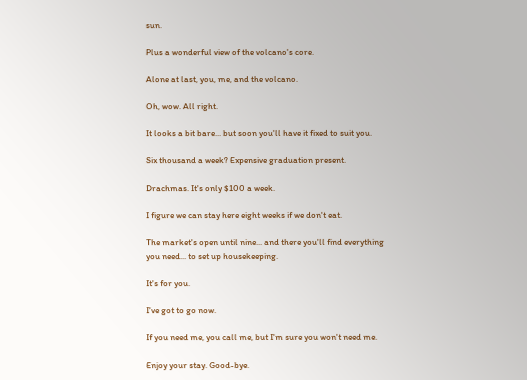sun.

Plus a wonderful view of the volcano's core.

Alone at last, you, me, and the volcano.

Oh, wow. All right.

It looks a bit bare... but soon you'll have it fixed to suit you.

Six thousand a week? Expensive graduation present.

Drachmas. It's only $100 a week.

I figure we can stay here eight weeks if we don't eat.

The market's open until nine... and there you'll find everything you need... to set up housekeeping.

It's for you.

I've got to go now.

If you need me, you call me, but I'm sure you won't need me.

Enjoy your stay. Good-bye.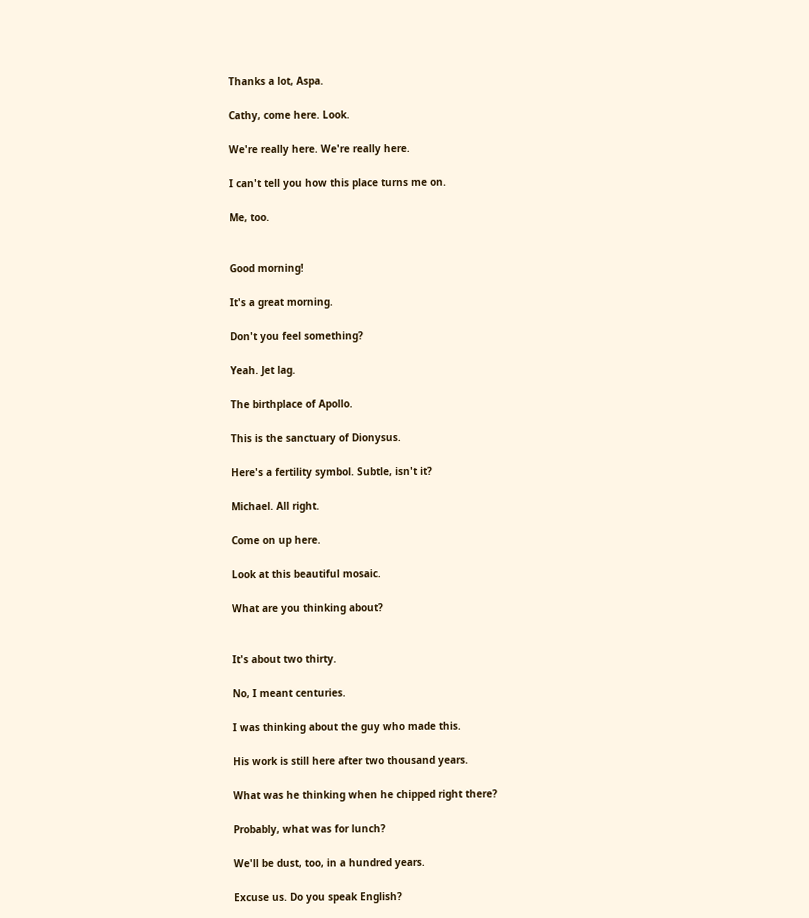Thanks a lot, Aspa.

Cathy, come here. Look.

We're really here. We're really here.

I can't tell you how this place turns me on.

Me, too.


Good morning!

It's a great morning.

Don't you feel something?

Yeah. Jet lag.

The birthplace of Apollo.

This is the sanctuary of Dionysus.

Here's a fertility symbol. Subtle, isn't it?

Michael. All right.

Come on up here.

Look at this beautiful mosaic.

What are you thinking about?


It's about two thirty.

No, I meant centuries.

I was thinking about the guy who made this.

His work is still here after two thousand years.

What was he thinking when he chipped right there?

Probably, what was for lunch?

We'll be dust, too, in a hundred years.

Excuse us. Do you speak English?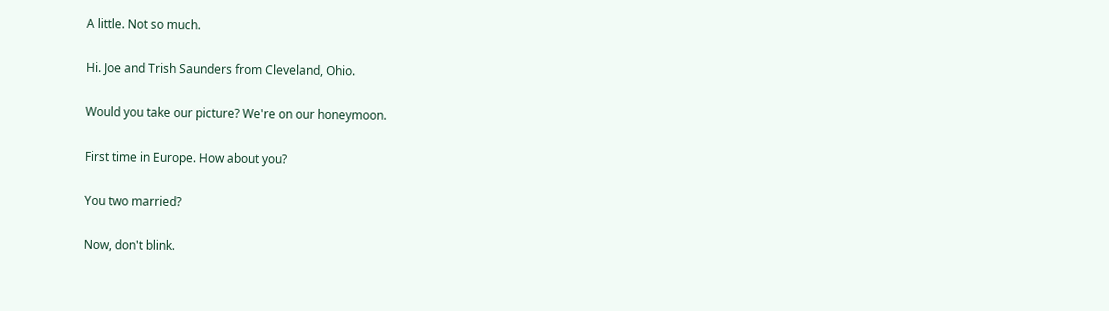A little. Not so much.

Hi. Joe and Trish Saunders from Cleveland, Ohio.

Would you take our picture? We're on our honeymoon.

First time in Europe. How about you?

You two married?

Now, don't blink.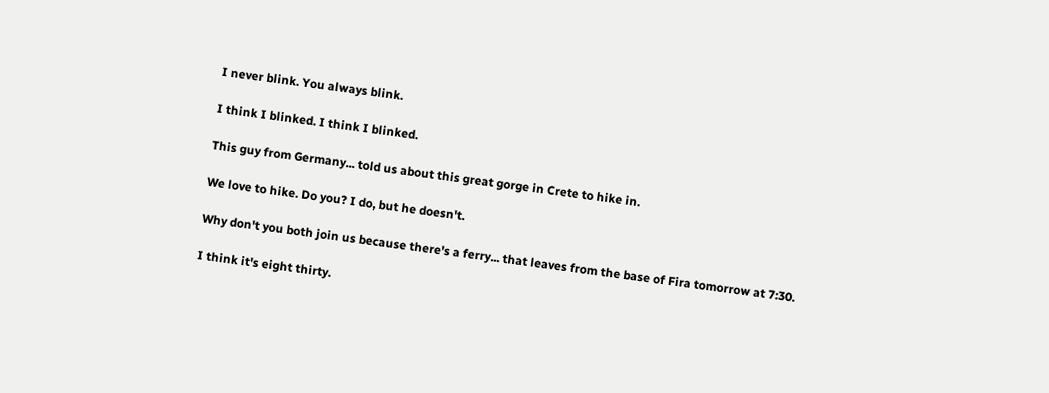I never blink. You always blink.

I think I blinked. I think I blinked.

This guy from Germany... told us about this great gorge in Crete to hike in.

We love to hike. Do you? I do, but he doesn't.

Why don't you both join us because there's a ferry... that leaves from the base of Fira tomorrow at 7:30.

I think it's eight thirty.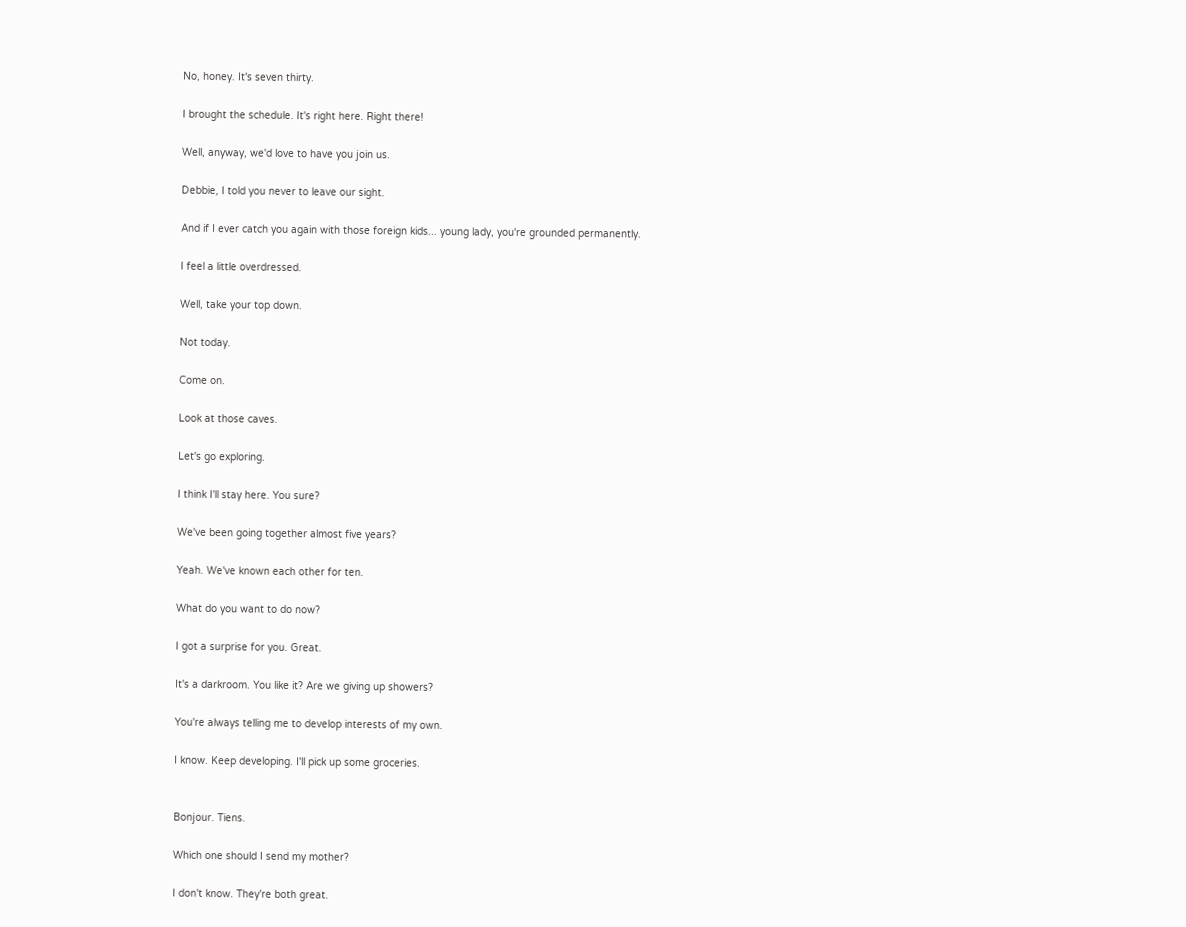No, honey. It's seven thirty.

I brought the schedule. It's right here. Right there!

Well, anyway, we'd love to have you join us.

Debbie, I told you never to leave our sight.

And if I ever catch you again with those foreign kids... young lady, you're grounded permanently.

I feel a little overdressed.

Well, take your top down.

Not today.

Come on.

Look at those caves.

Let's go exploring.

I think I'll stay here. You sure?

We've been going together almost five years?

Yeah. We've known each other for ten.

What do you want to do now?

I got a surprise for you. Great.

It's a darkroom. You like it? Are we giving up showers?

You're always telling me to develop interests of my own.

I know. Keep developing. I'll pick up some groceries.


Bonjour. Tiens.

Which one should I send my mother?

I don't know. They're both great.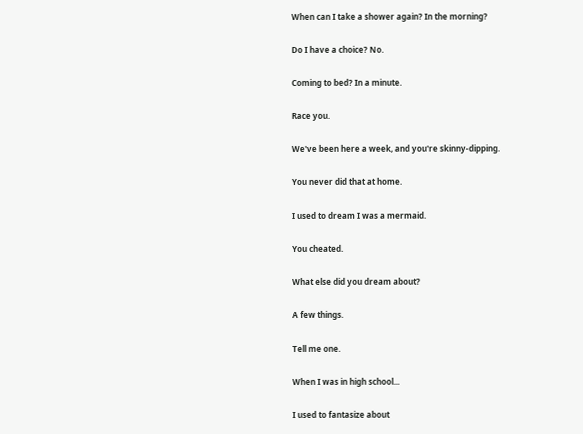When can I take a shower again? In the morning?

Do I have a choice? No.

Coming to bed? In a minute.

Race you.

We've been here a week, and you're skinny-dipping.

You never did that at home.

I used to dream I was a mermaid.

You cheated.

What else did you dream about?

A few things.

Tell me one.

When I was in high school...

I used to fantasize about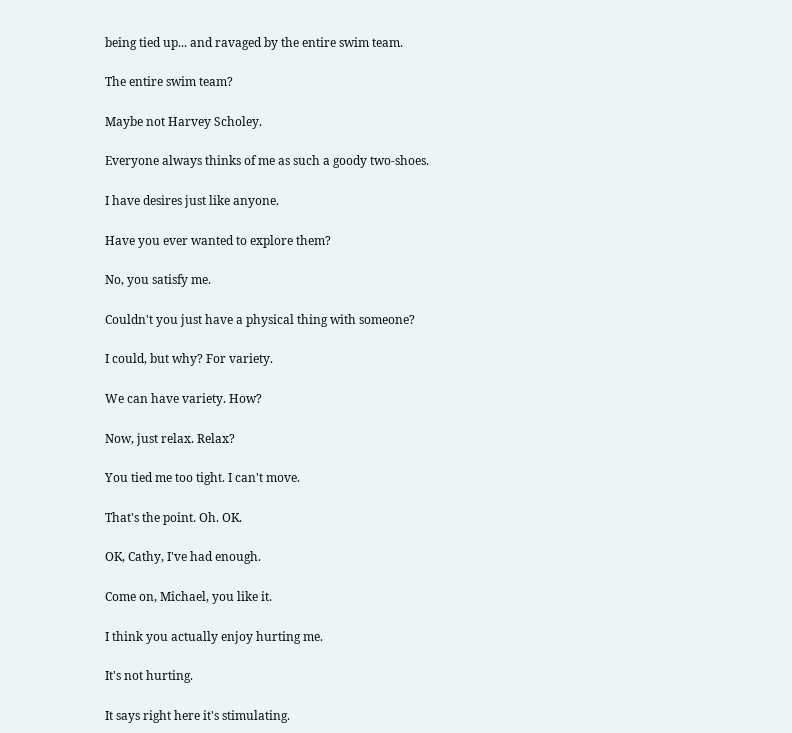being tied up... and ravaged by the entire swim team.

The entire swim team?

Maybe not Harvey Scholey.

Everyone always thinks of me as such a goody two-shoes.

I have desires just like anyone.

Have you ever wanted to explore them?

No, you satisfy me.

Couldn't you just have a physical thing with someone?

I could, but why? For variety.

We can have variety. How?

Now, just relax. Relax?

You tied me too tight. I can't move.

That's the point. Oh. OK.

OK, Cathy, I've had enough.

Come on, Michael, you like it.

I think you actually enjoy hurting me.

It's not hurting.

It says right here it's stimulating.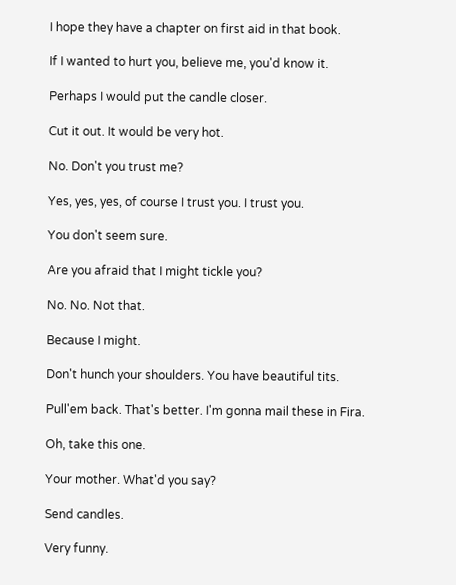I hope they have a chapter on first aid in that book.

If I wanted to hurt you, believe me, you'd know it.

Perhaps I would put the candle closer.

Cut it out. It would be very hot.

No. Don't you trust me?

Yes, yes, yes, of course I trust you. I trust you.

You don't seem sure.

Are you afraid that I might tickle you?

No. No. Not that.

Because I might.

Don't hunch your shoulders. You have beautiful tits.

Pull'em back. That's better. I'm gonna mail these in Fira.

Oh, take this one.

Your mother. What'd you say?

Send candles.

Very funny.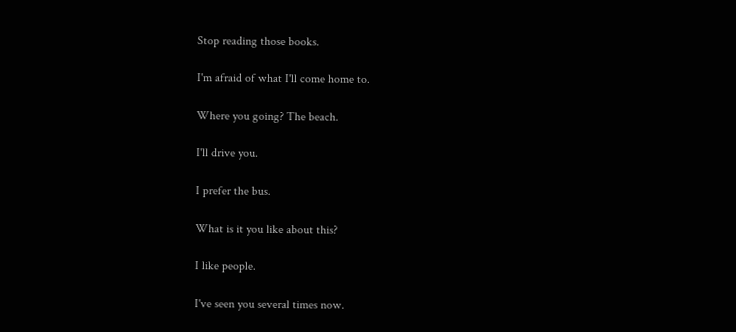Stop reading those books.

I'm afraid of what I'll come home to.

Where you going? The beach.

I'll drive you.

I prefer the bus.

What is it you like about this?

I like people.

I've seen you several times now.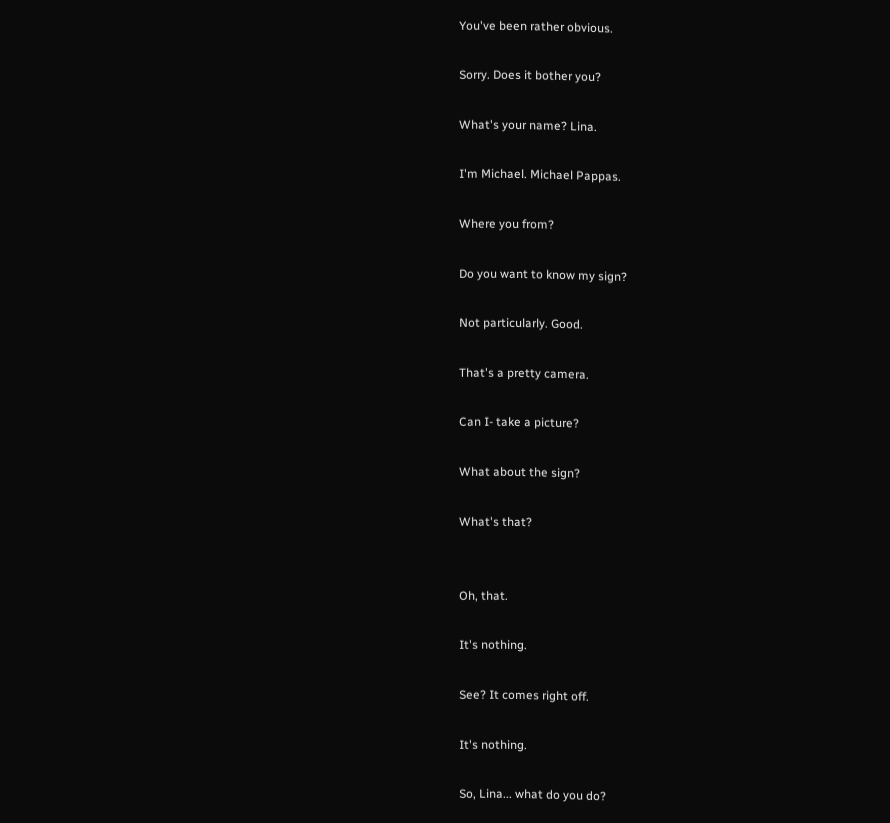You've been rather obvious.

Sorry. Does it bother you?

What's your name? Lina.

I'm Michael. Michael Pappas.

Where you from?

Do you want to know my sign?

Not particularly. Good.

That's a pretty camera.

Can I- take a picture?

What about the sign?

What's that?


Oh, that.

It's nothing.

See? It comes right off.

It's nothing.

So, Lina... what do you do?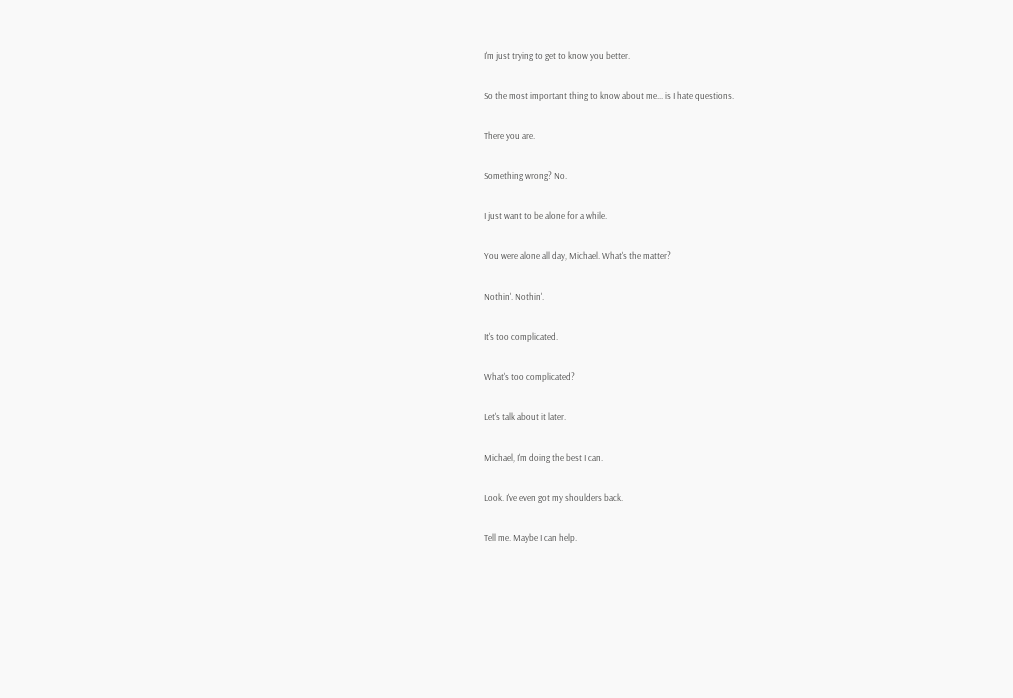I'm just trying to get to know you better.

So the most important thing to know about me... is I hate questions.

There you are.

Something wrong? No.

I just want to be alone for a while.

You were alone all day, Michael. What's the matter?

Nothin'. Nothin'.

It's too complicated.

What's too complicated?

Let's talk about it later.

Michael, I'm doing the best I can.

Look. I've even got my shoulders back.

Tell me. Maybe I can help.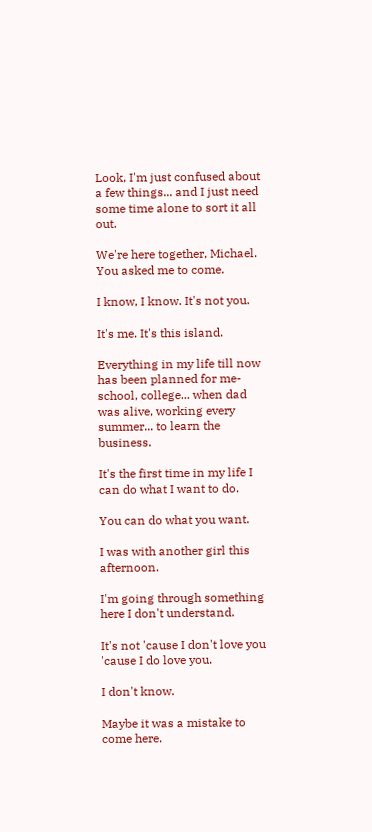Look, I'm just confused about a few things... and I just need some time alone to sort it all out.

We're here together, Michael. You asked me to come.

I know, I know. It's not you.

It's me. It's this island.

Everything in my life till now has been planned for me- school, college... when dad was alive, working every summer... to learn the business.

It's the first time in my life I can do what I want to do.

You can do what you want.

I was with another girl this afternoon.

I'm going through something here I don't understand.

It's not 'cause I don't love you 'cause I do love you.

I don't know.

Maybe it was a mistake to come here.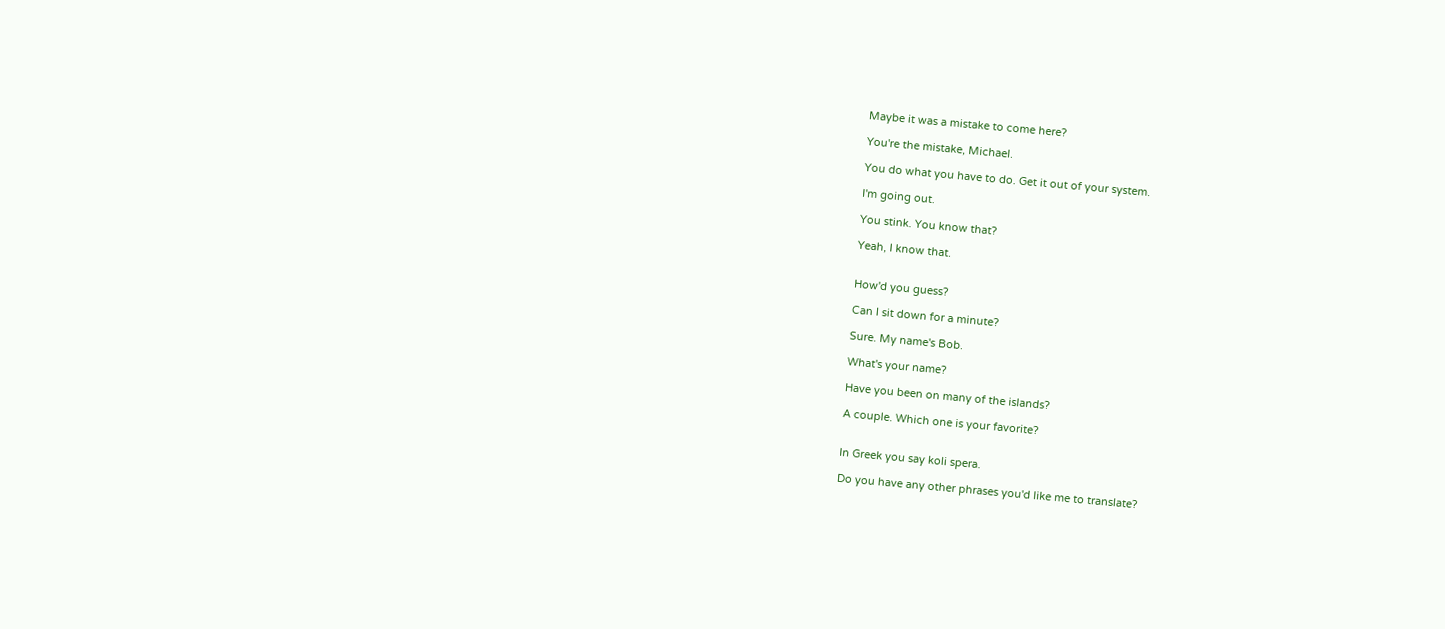Maybe it was a mistake to come here?

You're the mistake, Michael.

You do what you have to do. Get it out of your system.

I'm going out.

You stink. You know that?

Yeah, I know that.


How'd you guess?

Can I sit down for a minute?

Sure. My name's Bob.

What's your name?

Have you been on many of the islands?

A couple. Which one is your favorite?


In Greek you say koli spera.

Do you have any other phrases you'd like me to translate?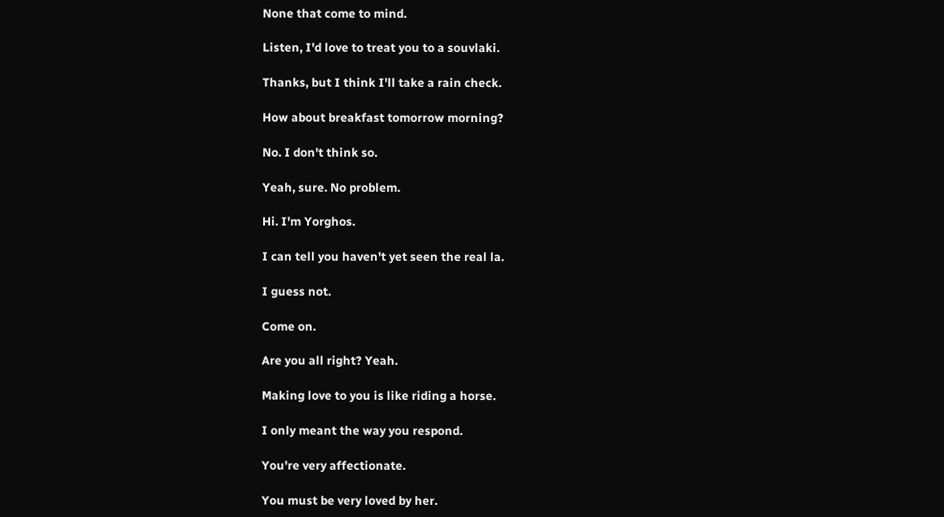None that come to mind.

Listen, I'd love to treat you to a souvlaki.

Thanks, but I think I'll take a rain check.

How about breakfast tomorrow morning?

No. I don't think so.

Yeah, sure. No problem.

Hi. I'm Yorghos.

I can tell you haven't yet seen the real la.

I guess not.

Come on.

Are you all right? Yeah.

Making love to you is like riding a horse.

I only meant the way you respond.

You're very affectionate.

You must be very loved by her.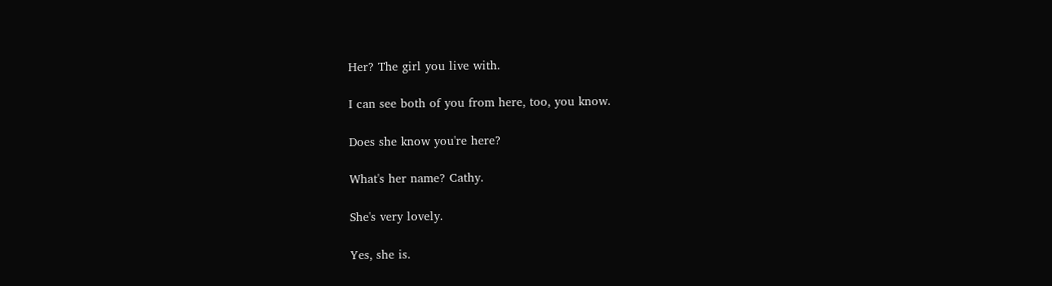Her? The girl you live with.

I can see both of you from here, too, you know.

Does she know you're here?

What's her name? Cathy.

She's very lovely.

Yes, she is.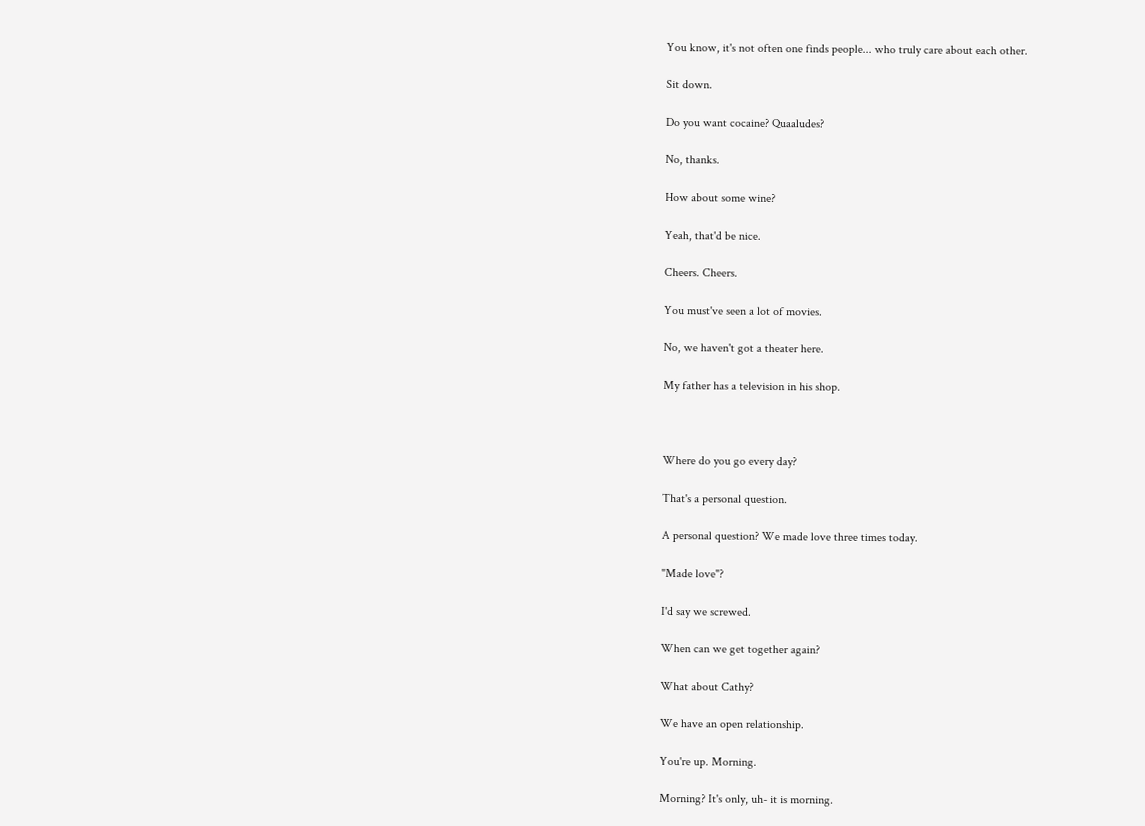You know, it's not often one finds people... who truly care about each other.

Sit down.

Do you want cocaine? Quaaludes?

No, thanks.

How about some wine?

Yeah, that'd be nice.

Cheers. Cheers.

You must've seen a lot of movies.

No, we haven't got a theater here.

My father has a television in his shop.



Where do you go every day?

That's a personal question.

A personal question? We made love three times today.

"Made love"?

I'd say we screwed.

When can we get together again?

What about Cathy?

We have an open relationship.

You're up. Morning.

Morning? It's only, uh- it is morning.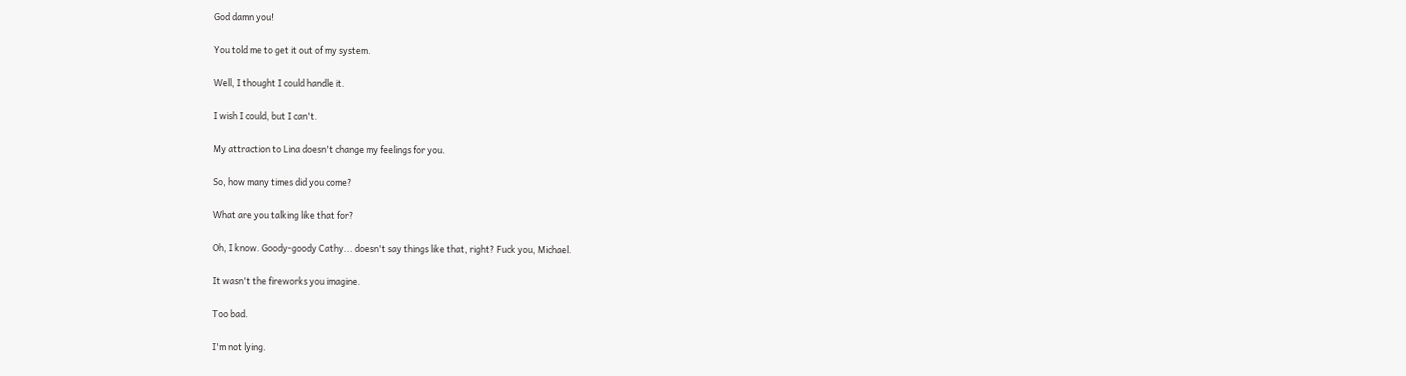God damn you!

You told me to get it out of my system.

Well, I thought I could handle it.

I wish I could, but I can't.

My attraction to Lina doesn't change my feelings for you.

So, how many times did you come?

What are you talking like that for?

Oh, I know. Goody-goody Cathy... doesn't say things like that, right? Fuck you, Michael.

It wasn't the fireworks you imagine.

Too bad.

I'm not lying.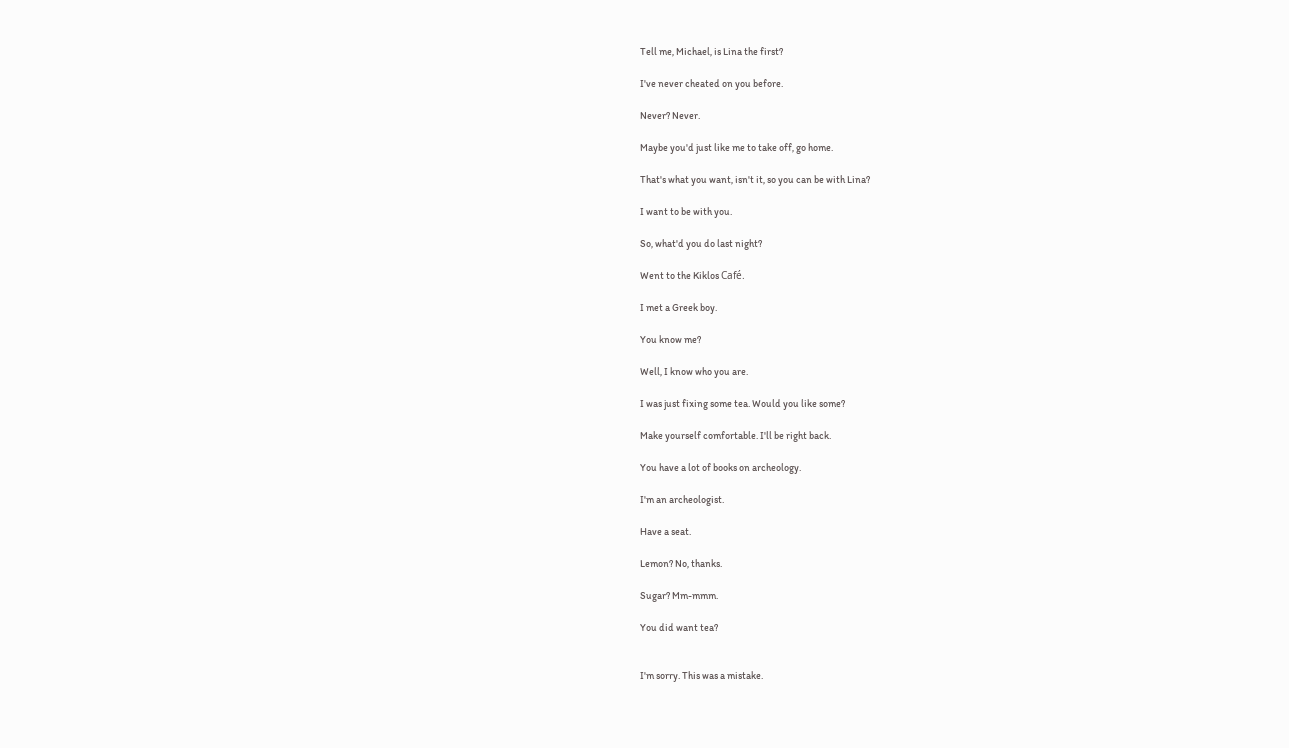Tell me, Michael, is Lina the first?

I've never cheated on you before.

Never? Never.

Maybe you'd just like me to take off, go home.

That's what you want, isn't it, so you can be with Lina?

I want to be with you.

So, what'd you do last night?

Went to the Kiklos Café.

I met a Greek boy.

You know me?

Well, I know who you are.

I was just fixing some tea. Would you like some?

Make yourself comfortable. I'll be right back.

You have a lot of books on archeology.

I'm an archeologist.

Have a seat.

Lemon? No, thanks.

Sugar? Mm-mmm.

You did want tea?


I'm sorry. This was a mistake.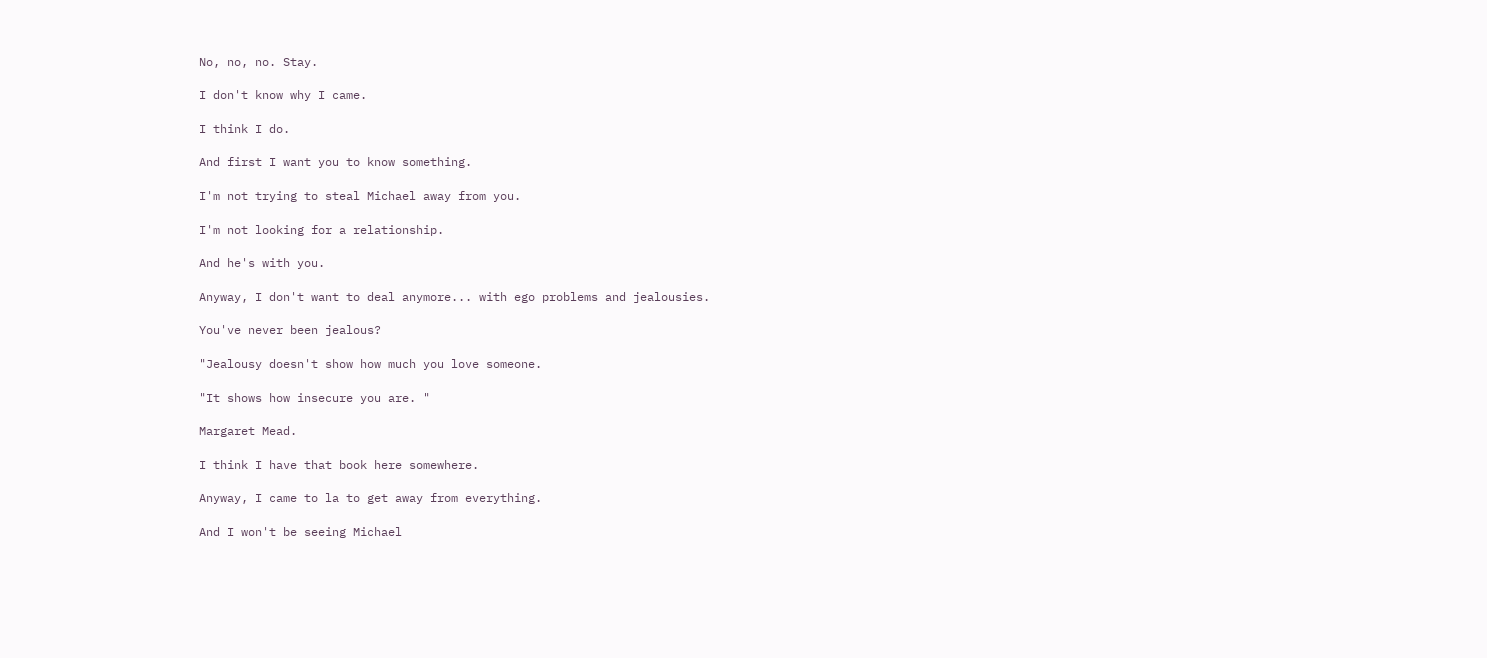No, no, no. Stay.

I don't know why I came.

I think I do.

And first I want you to know something.

I'm not trying to steal Michael away from you.

I'm not looking for a relationship.

And he's with you.

Anyway, I don't want to deal anymore... with ego problems and jealousies.

You've never been jealous?

"Jealousy doesn't show how much you love someone.

"It shows how insecure you are. "

Margaret Mead.

I think I have that book here somewhere.

Anyway, I came to la to get away from everything.

And I won't be seeing Michael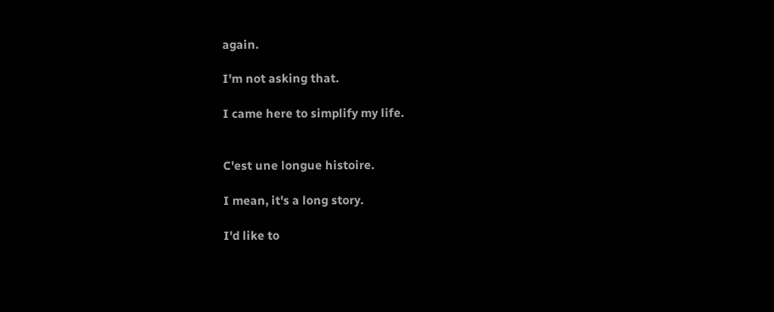again.

I'm not asking that.

I came here to simplify my life.


C'est une longue histoire.

I mean, it's a long story.

I'd like to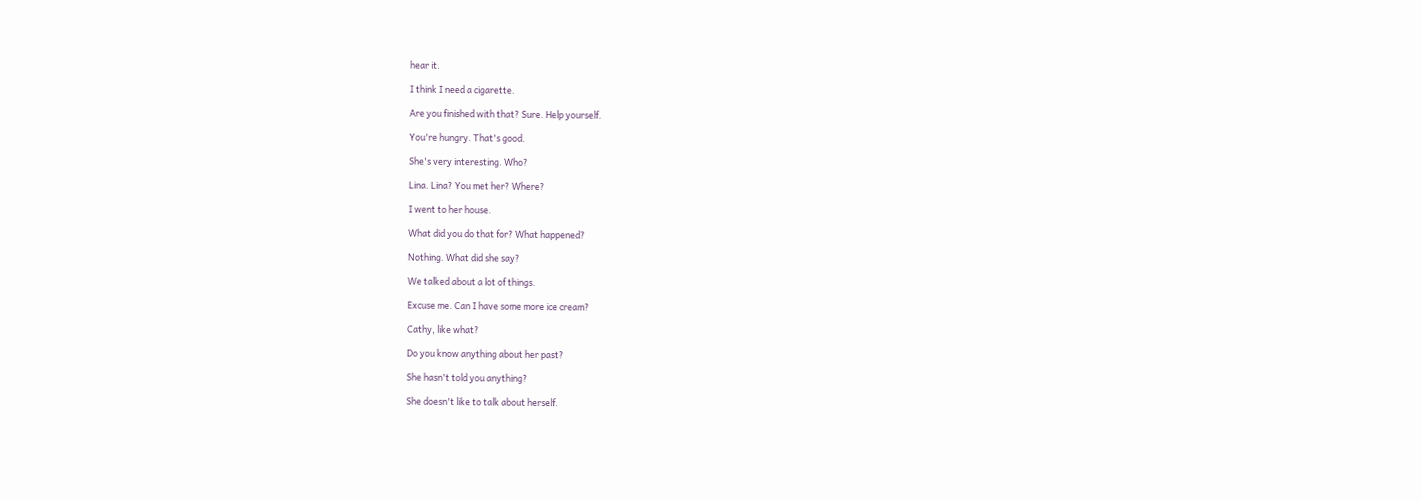hear it.

I think I need a cigarette.

Are you finished with that? Sure. Help yourself.

You're hungry. That's good.

She's very interesting. Who?

Lina. Lina? You met her? Where?

I went to her house.

What did you do that for? What happened?

Nothing. What did she say?

We talked about a lot of things.

Excuse me. Can I have some more ice cream?

Cathy, like what?

Do you know anything about her past?

She hasn't told you anything?

She doesn't like to talk about herself.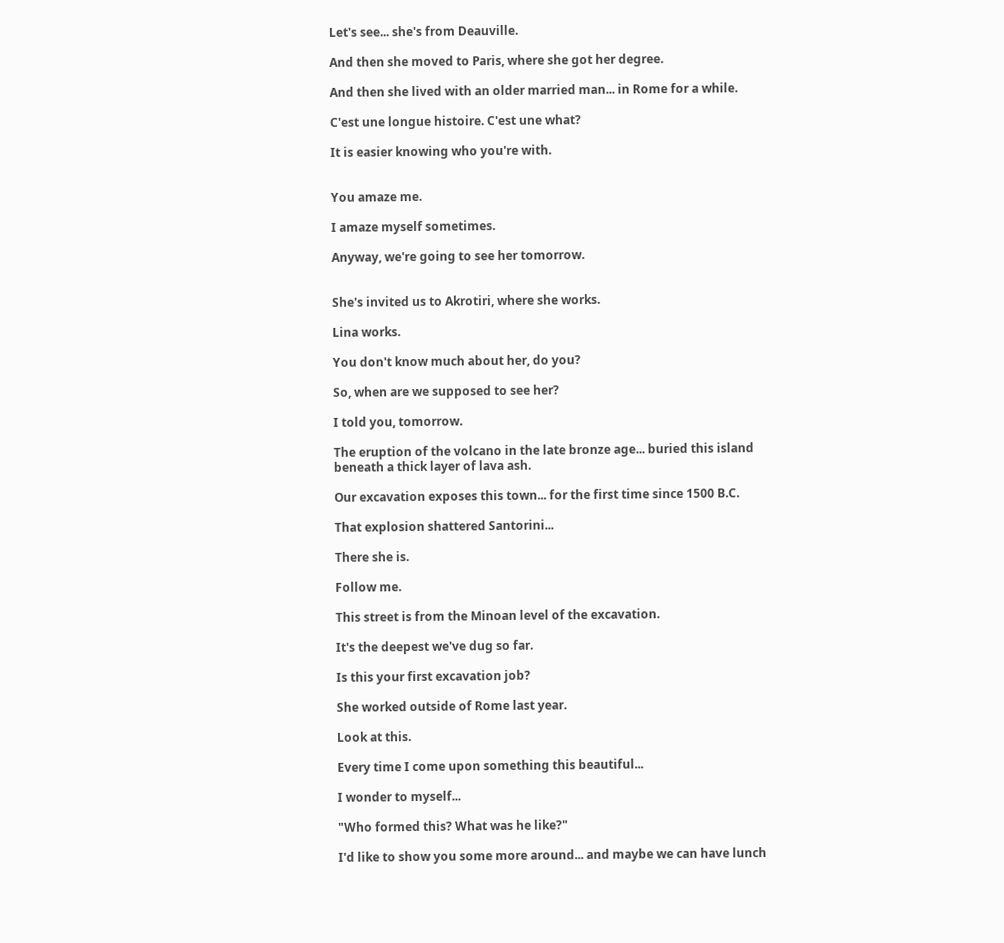Let's see... she's from Deauville.

And then she moved to Paris, where she got her degree.

And then she lived with an older married man... in Rome for a while.

C'est une longue histoire. C'est une what?

It is easier knowing who you're with.


You amaze me.

I amaze myself sometimes.

Anyway, we're going to see her tomorrow.


She's invited us to Akrotiri, where she works.

Lina works.

You don't know much about her, do you?

So, when are we supposed to see her?

I told you, tomorrow.

The eruption of the volcano in the late bronze age... buried this island beneath a thick layer of lava ash.

Our excavation exposes this town... for the first time since 1500 B.C.

That explosion shattered Santorini...

There she is.

Follow me.

This street is from the Minoan level of the excavation.

It's the deepest we've dug so far.

Is this your first excavation job?

She worked outside of Rome last year.

Look at this.

Every time I come upon something this beautiful...

I wonder to myself...

"Who formed this? What was he like?"

I'd like to show you some more around... and maybe we can have lunch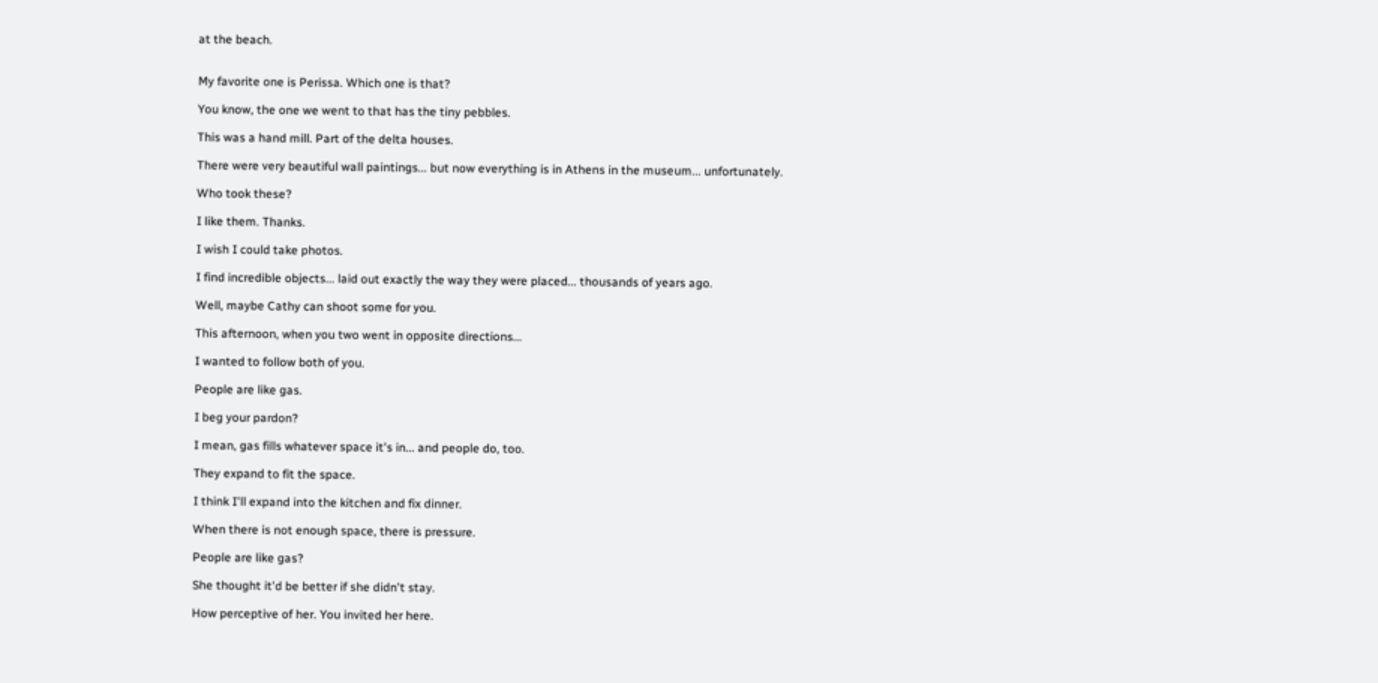at the beach.


My favorite one is Perissa. Which one is that?

You know, the one we went to that has the tiny pebbles.

This was a hand mill. Part of the delta houses.

There were very beautiful wall paintings... but now everything is in Athens in the museum... unfortunately.

Who took these?

I like them. Thanks.

I wish I could take photos.

I find incredible objects... laid out exactly the way they were placed... thousands of years ago.

Well, maybe Cathy can shoot some for you.

This afternoon, when you two went in opposite directions...

I wanted to follow both of you.

People are like gas.

I beg your pardon?

I mean, gas fills whatever space it's in... and people do, too.

They expand to fit the space.

I think I'll expand into the kitchen and fix dinner.

When there is not enough space, there is pressure.

People are like gas?

She thought it'd be better if she didn't stay.

How perceptive of her. You invited her here.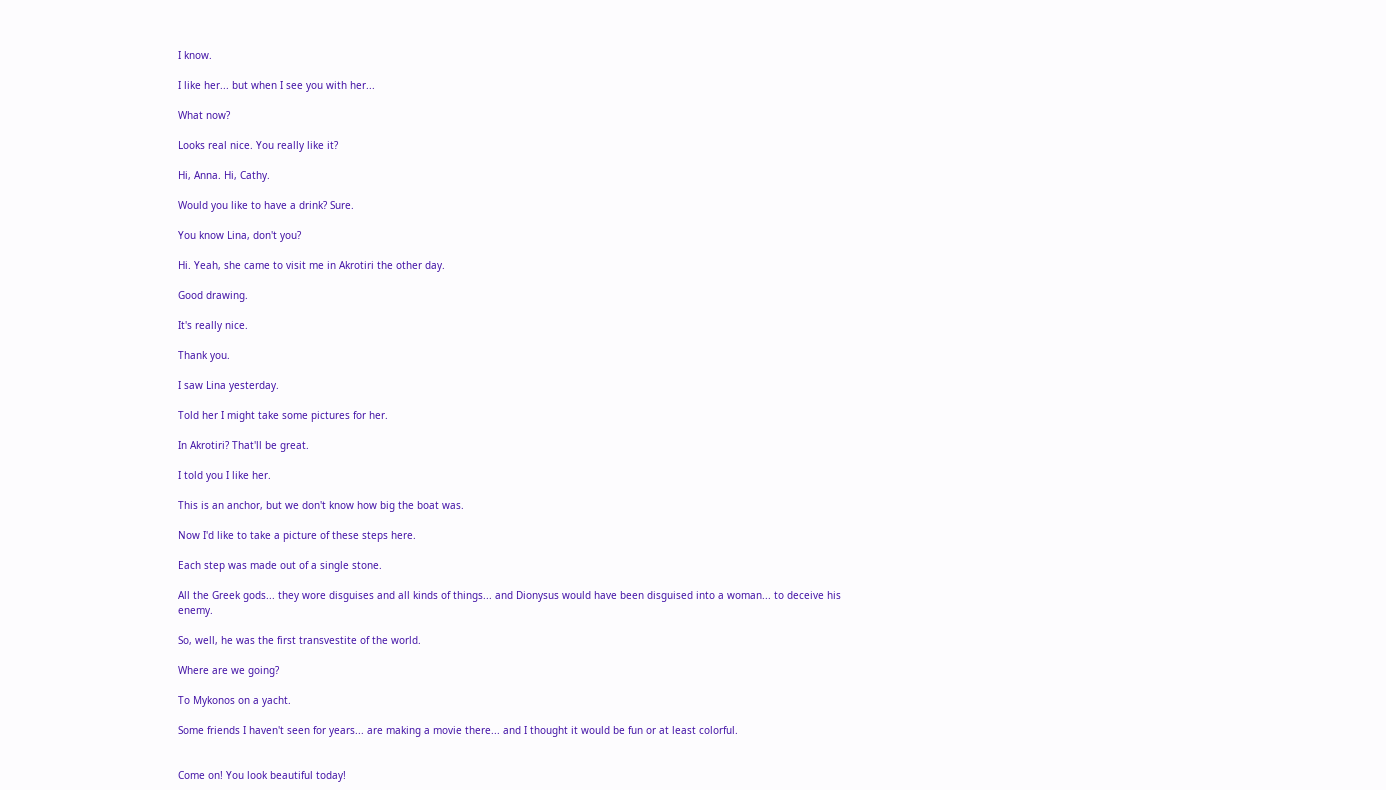I know.

I like her... but when I see you with her...

What now?

Looks real nice. You really like it?

Hi, Anna. Hi, Cathy.

Would you like to have a drink? Sure.

You know Lina, don't you?

Hi. Yeah, she came to visit me in Akrotiri the other day.

Good drawing.

It's really nice.

Thank you.

I saw Lina yesterday.

Told her I might take some pictures for her.

In Akrotiri? That'll be great.

I told you I like her.

This is an anchor, but we don't know how big the boat was.

Now I'd like to take a picture of these steps here.

Each step was made out of a single stone.

All the Greek gods... they wore disguises and all kinds of things... and Dionysus would have been disguised into a woman... to deceive his enemy.

So, well, he was the first transvestite of the world.

Where are we going?

To Mykonos on a yacht.

Some friends I haven't seen for years... are making a movie there... and I thought it would be fun or at least colorful.


Come on! You look beautiful today!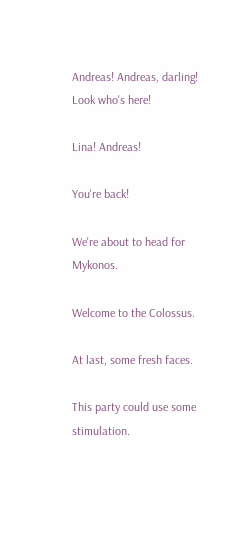Andreas! Andreas, darling! Look who's here!

Lina! Andreas!

You're back!

We're about to head for Mykonos.

Welcome to the Colossus.

At last, some fresh faces.

This party could use some stimulation.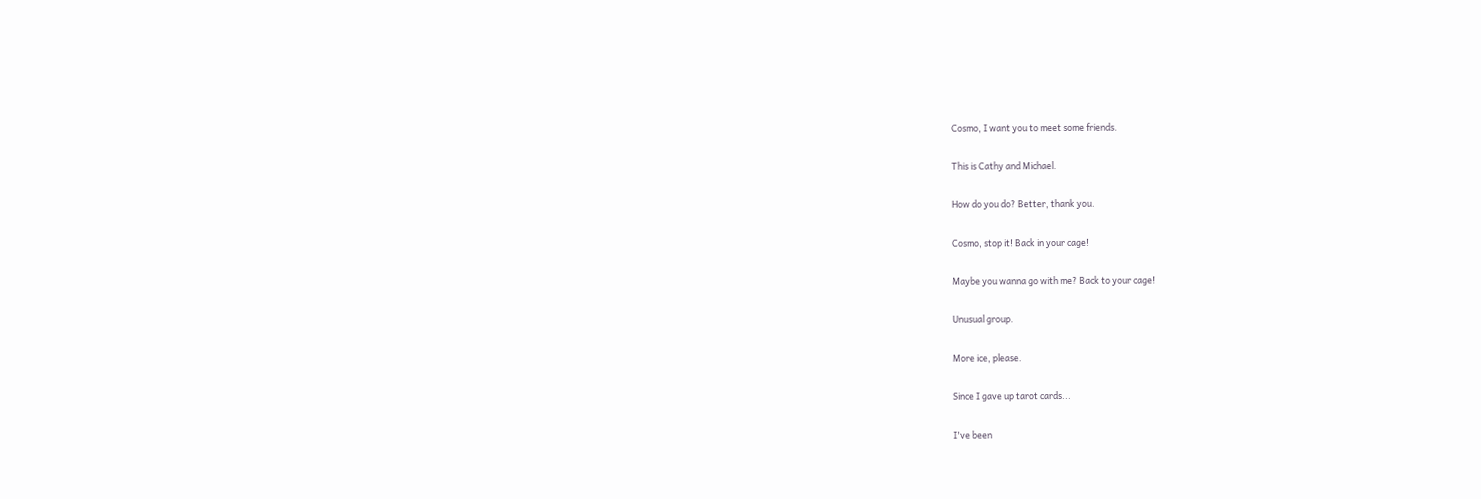Cosmo, I want you to meet some friends.

This is Cathy and Michael.

How do you do? Better, thank you.

Cosmo, stop it! Back in your cage!

Maybe you wanna go with me? Back to your cage!

Unusual group.

More ice, please.

Since I gave up tarot cards...

I've been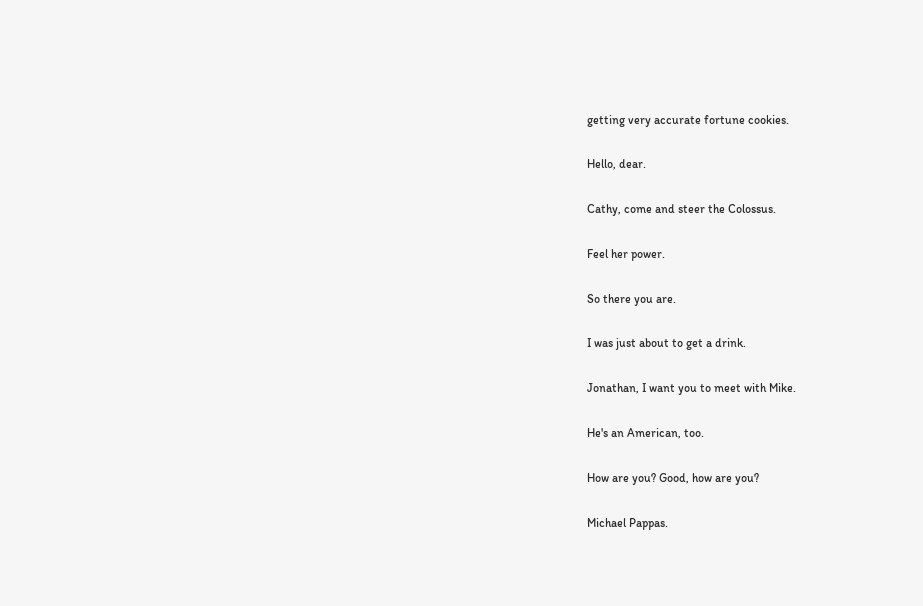getting very accurate fortune cookies.

Hello, dear.

Cathy, come and steer the Colossus.

Feel her power.

So there you are.

I was just about to get a drink.

Jonathan, I want you to meet with Mike.

He's an American, too.

How are you? Good, how are you?

Michael Pappas.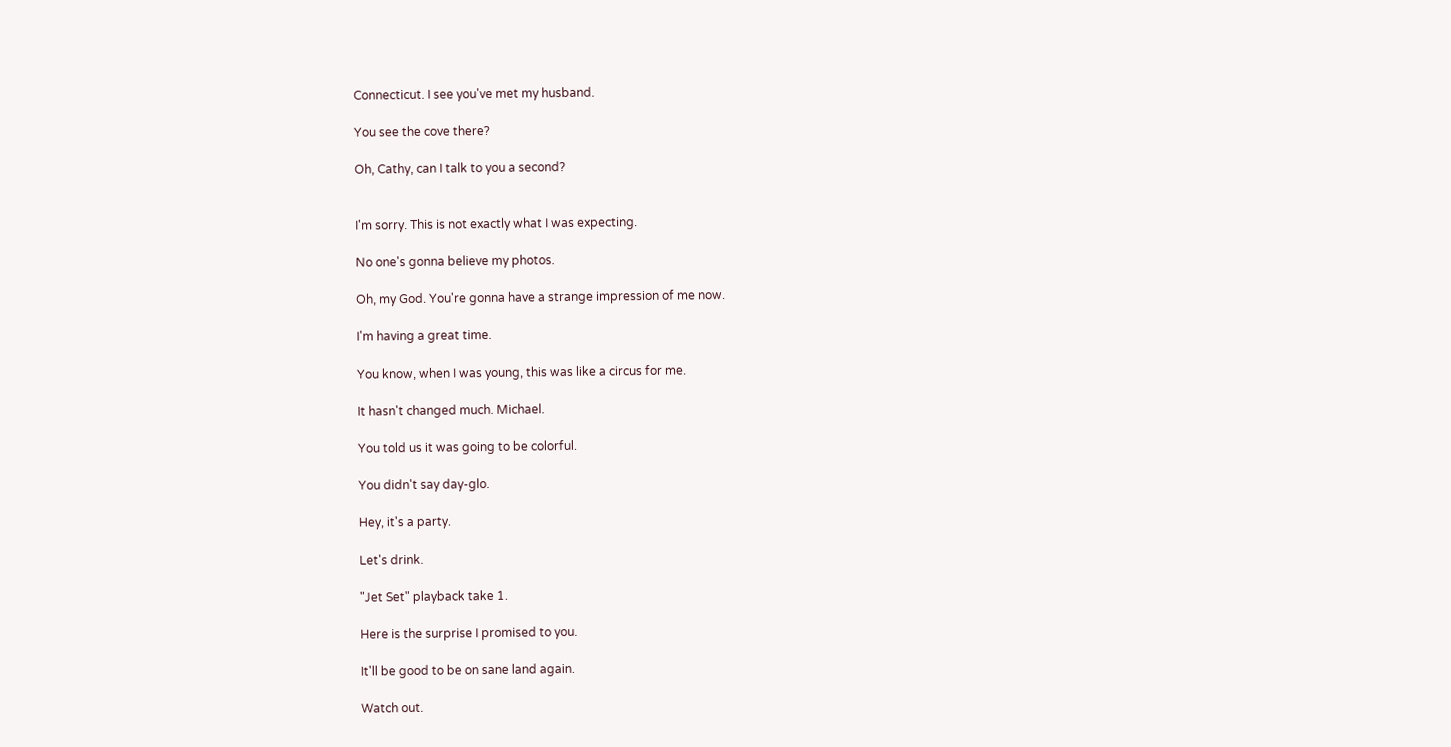Connecticut. I see you've met my husband.

You see the cove there?

Oh, Cathy, can I talk to you a second?


I'm sorry. This is not exactly what I was expecting.

No one's gonna believe my photos.

Oh, my God. You're gonna have a strange impression of me now.

I'm having a great time.

You know, when I was young, this was like a circus for me.

It hasn't changed much. Michael.

You told us it was going to be colorful.

You didn't say day-glo.

Hey, it's a party.

Let's drink.

"Jet Set" playback take 1.

Here is the surprise I promised to you.

It'll be good to be on sane land again.

Watch out.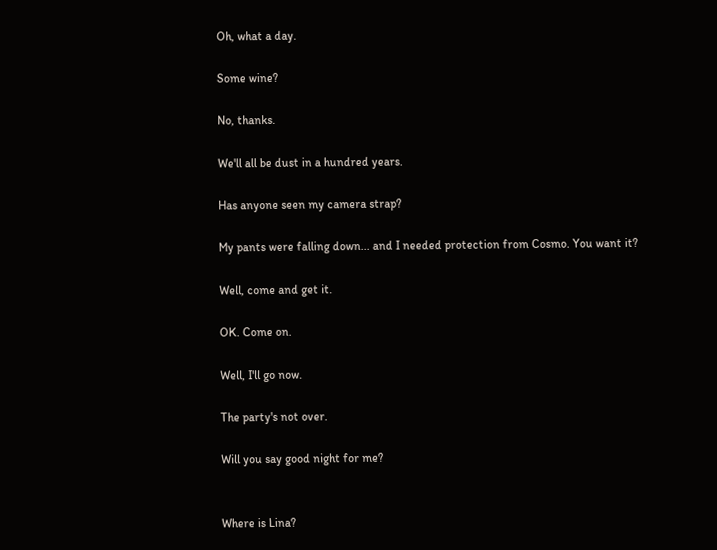Oh, what a day.

Some wine?

No, thanks.

We'll all be dust in a hundred years.

Has anyone seen my camera strap?

My pants were falling down... and I needed protection from Cosmo. You want it?

Well, come and get it.

OK. Come on.

Well, I'll go now.

The party's not over.

Will you say good night for me?


Where is Lina?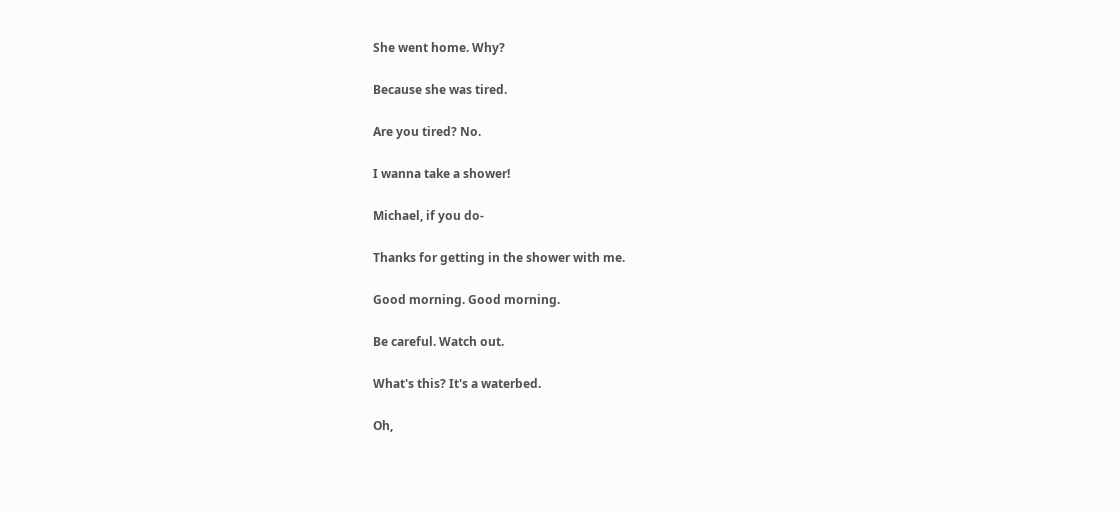She went home. Why?

Because she was tired.

Are you tired? No.

I wanna take a shower!

Michael, if you do-

Thanks for getting in the shower with me.

Good morning. Good morning.

Be careful. Watch out.

What's this? It's a waterbed.

Oh,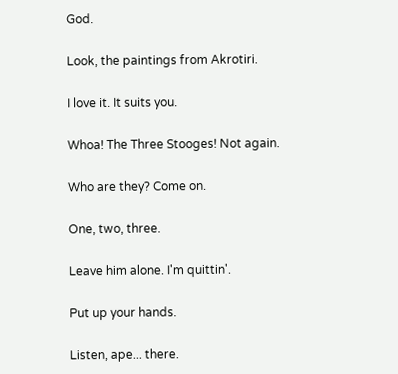God.

Look, the paintings from Akrotiri.

I love it. It suits you.

Whoa! The Three Stooges! Not again.

Who are they? Come on.

One, two, three.

Leave him alone. I'm quittin'.

Put up your hands.

Listen, ape... there.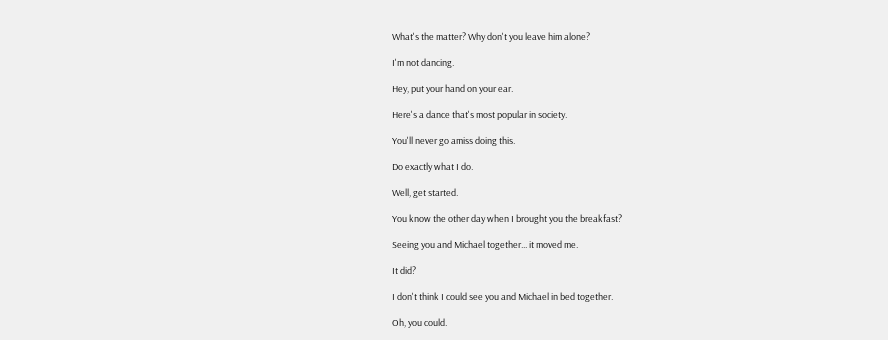What's the matter? Why don't you leave him alone?

I'm not dancing.

Hey, put your hand on your ear.

Here's a dance that's most popular in society.

You'll never go amiss doing this.

Do exactly what I do.

Well, get started.

You know the other day when I brought you the breakfast?

Seeing you and Michael together... it moved me.

It did?

I don't think I could see you and Michael in bed together.

Oh, you could.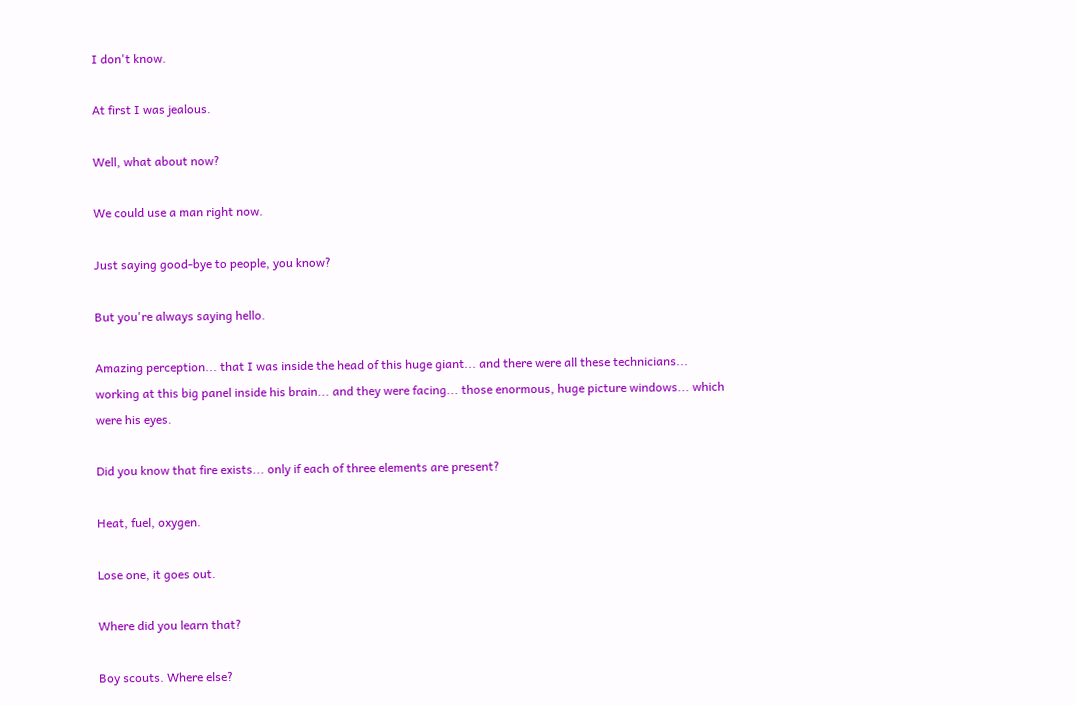I don't know.

At first I was jealous.

Well, what about now?

We could use a man right now.

Just saying good-bye to people, you know?

But you're always saying hello.

Amazing perception... that I was inside the head of this huge giant... and there were all these technicians... working at this big panel inside his brain... and they were facing... those enormous, huge picture windows... which were his eyes.

Did you know that fire exists... only if each of three elements are present?

Heat, fuel, oxygen.

Lose one, it goes out.

Where did you learn that?

Boy scouts. Where else?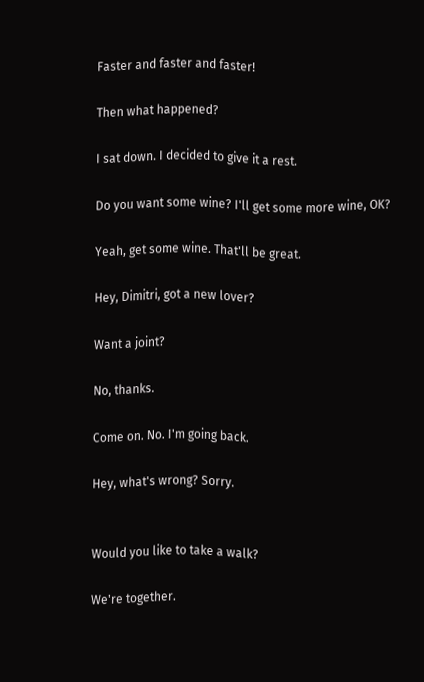Faster and faster and faster!

Then what happened?

I sat down. I decided to give it a rest.

Do you want some wine? I'll get some more wine, OK?

Yeah, get some wine. That'll be great.

Hey, Dimitri, got a new lover?

Want a joint?

No, thanks.

Come on. No. I'm going back.

Hey, what's wrong? Sorry.


Would you like to take a walk?

We're together.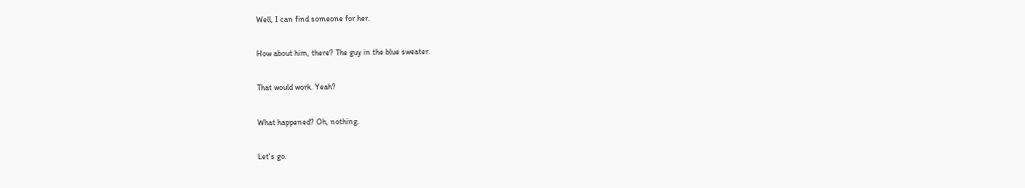Well, I can find someone for her.

How about him, there? The guy in the blue sweater.

That would work. Yeah?

What happened? Oh, nothing.

Let's go.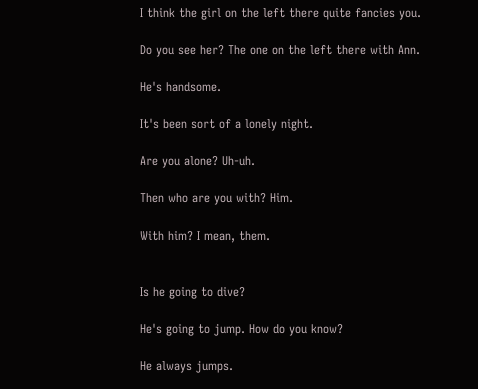I think the girl on the left there quite fancies you.

Do you see her? The one on the left there with Ann.

He's handsome.

It's been sort of a lonely night.

Are you alone? Uh-uh.

Then who are you with? Him.

With him? I mean, them.


Is he going to dive?

He's going to jump. How do you know?

He always jumps.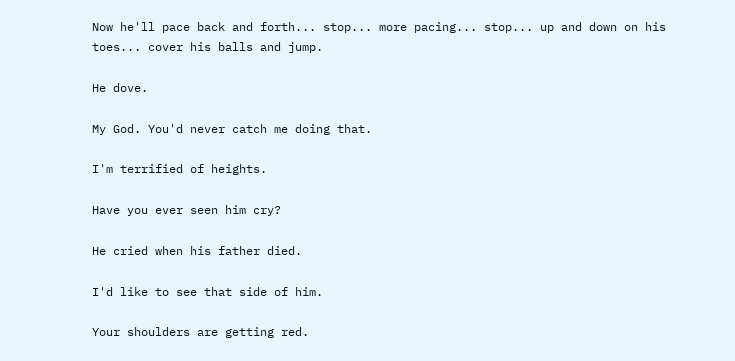Now he'll pace back and forth... stop... more pacing... stop... up and down on his toes... cover his balls and jump.

He dove.

My God. You'd never catch me doing that.

I'm terrified of heights.

Have you ever seen him cry?

He cried when his father died.

I'd like to see that side of him.

Your shoulders are getting red.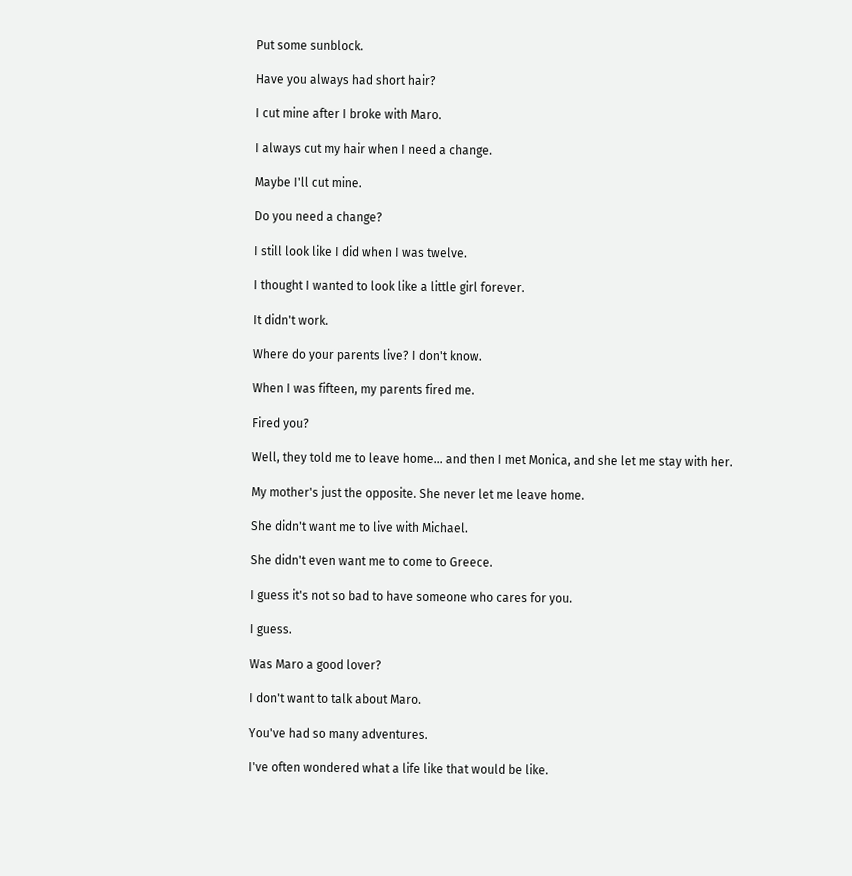Put some sunblock.

Have you always had short hair?

I cut mine after I broke with Maro.

I always cut my hair when I need a change.

Maybe I'll cut mine.

Do you need a change?

I still look like I did when I was twelve.

I thought I wanted to look like a little girl forever.

It didn't work.

Where do your parents live? I don't know.

When I was fifteen, my parents fired me.

Fired you?

Well, they told me to leave home... and then I met Monica, and she let me stay with her.

My mother's just the opposite. She never let me leave home.

She didn't want me to live with Michael.

She didn't even want me to come to Greece.

I guess it's not so bad to have someone who cares for you.

I guess.

Was Maro a good lover?

I don't want to talk about Maro.

You've had so many adventures.

I've often wondered what a life like that would be like.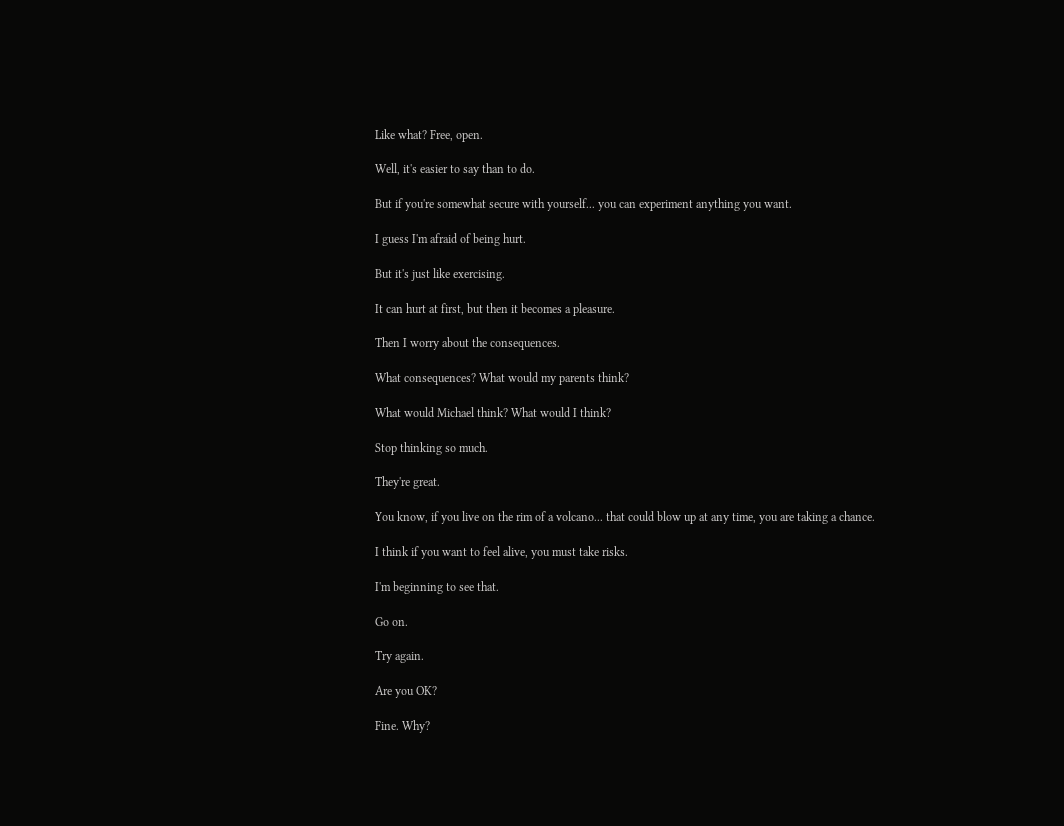Like what? Free, open.

Well, it's easier to say than to do.

But if you're somewhat secure with yourself... you can experiment anything you want.

I guess I'm afraid of being hurt.

But it's just like exercising.

It can hurt at first, but then it becomes a pleasure.

Then I worry about the consequences.

What consequences? What would my parents think?

What would Michael think? What would I think?

Stop thinking so much.

They're great.

You know, if you live on the rim of a volcano... that could blow up at any time, you are taking a chance.

I think if you want to feel alive, you must take risks.

I'm beginning to see that.

Go on.

Try again.

Are you OK?

Fine. Why?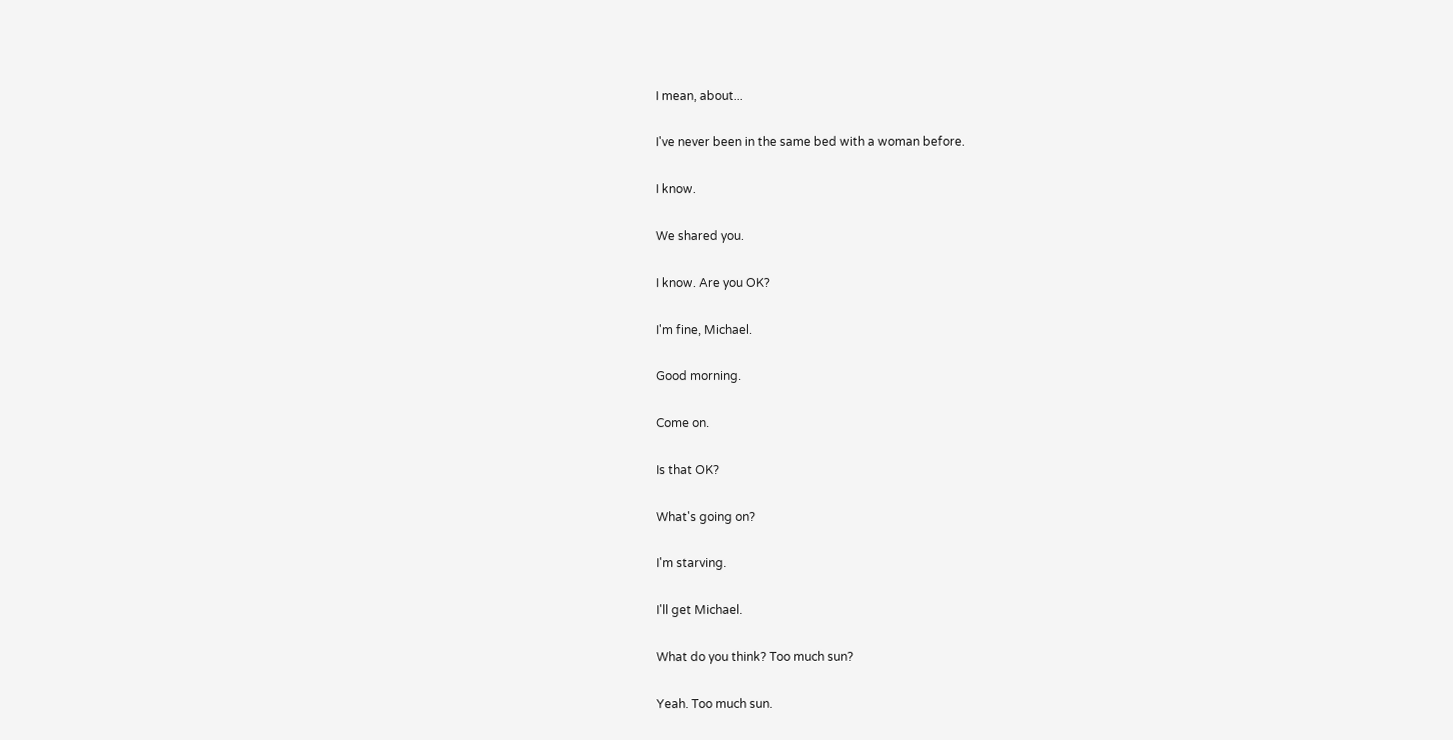I mean, about...

I've never been in the same bed with a woman before.

I know.

We shared you.

I know. Are you OK?

I'm fine, Michael.

Good morning.

Come on.

Is that OK?

What's going on?

I'm starving.

I'll get Michael.

What do you think? Too much sun?

Yeah. Too much sun.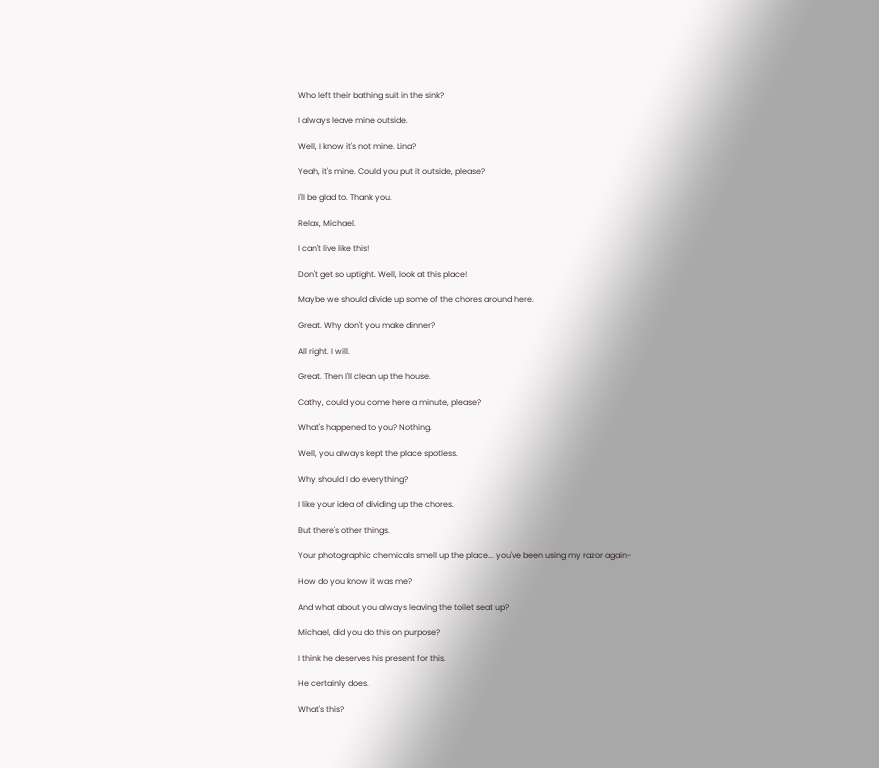Who left their bathing suit in the sink?

I always leave mine outside.

Well, I know it's not mine. Lina?

Yeah, it's mine. Could you put it outside, please?

I'll be glad to. Thank you.

Relax, Michael.

I can't live like this!

Don't get so uptight. Well, look at this place!

Maybe we should divide up some of the chores around here.

Great. Why don't you make dinner?

All right. I will.

Great. Then I'll clean up the house.

Cathy, could you come here a minute, please?

What's happened to you? Nothing.

Well, you always kept the place spotless.

Why should I do everything?

I like your idea of dividing up the chores.

But there's other things.

Your photographic chemicals smell up the place... you've been using my razor again-

How do you know it was me?

And what about you always leaving the toilet seat up?

Michael, did you do this on purpose?

I think he deserves his present for this.

He certainly does.

What's this?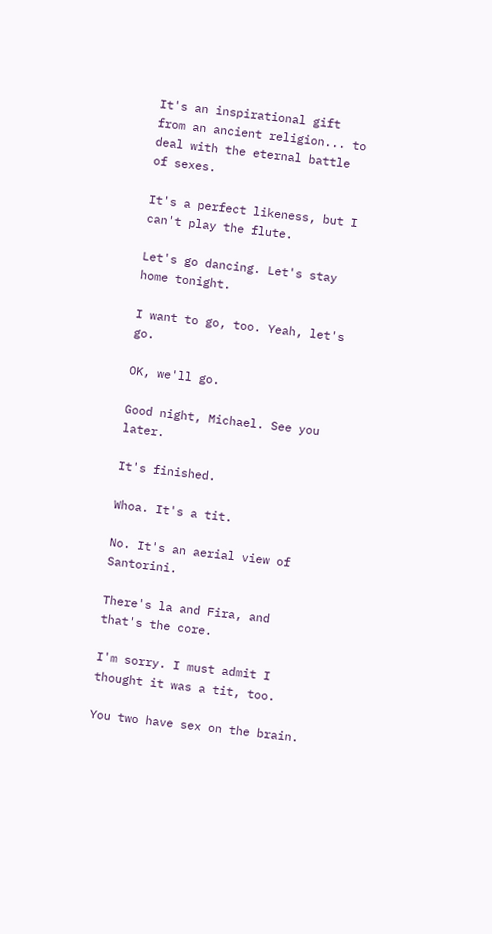It's an inspirational gift from an ancient religion... to deal with the eternal battle of sexes.

It's a perfect likeness, but I can't play the flute.

Let's go dancing. Let's stay home tonight.

I want to go, too. Yeah, let's go.

OK, we'll go.

Good night, Michael. See you later.

It's finished.

Whoa. It's a tit.

No. It's an aerial view of Santorini.

There's la and Fira, and that's the core.

I'm sorry. I must admit I thought it was a tit, too.

You two have sex on the brain.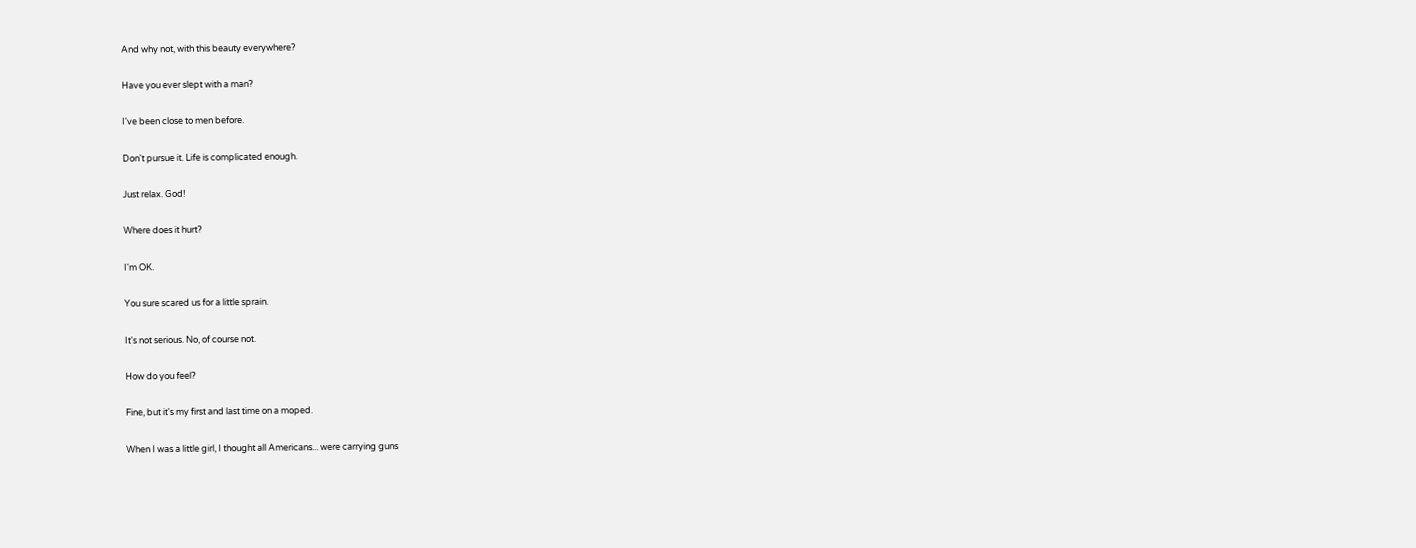And why not, with this beauty everywhere?

Have you ever slept with a man?

I've been close to men before.

Don't pursue it. Life is complicated enough.

Just relax. God!

Where does it hurt?

I'm OK.

You sure scared us for a little sprain.

It's not serious. No, of course not.

How do you feel?

Fine, but it's my first and last time on a moped.

When I was a little girl, I thought all Americans... were carrying guns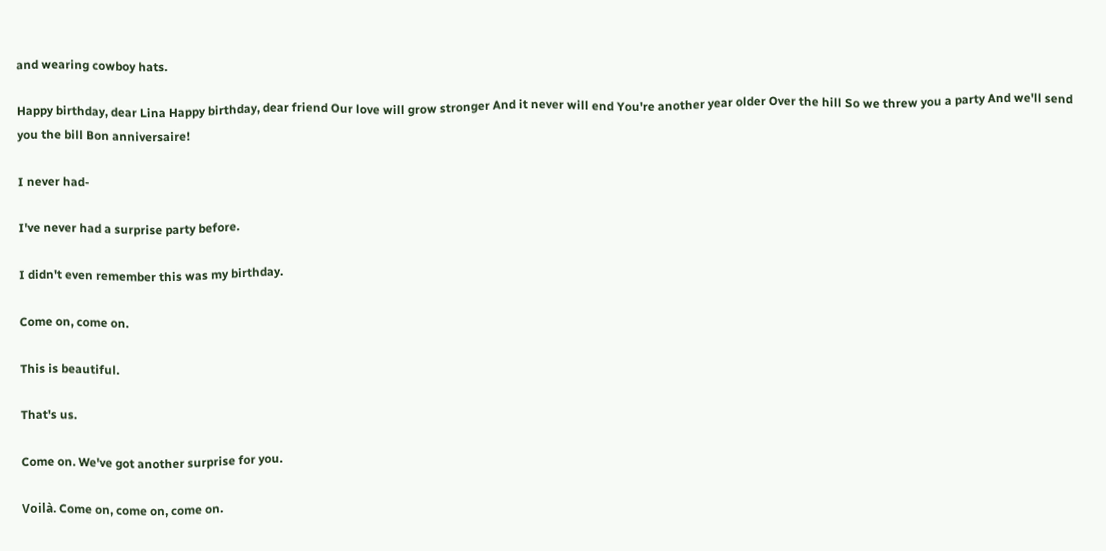and wearing cowboy hats.

Happy birthday, dear Lina Happy birthday, dear friend Our love will grow stronger And it never will end You're another year older Over the hill So we threw you a party And we'll send you the bill Bon anniversaire!

I never had-

I've never had a surprise party before.

I didn't even remember this was my birthday.

Come on, come on.

This is beautiful.

That's us.

Come on. We've got another surprise for you.

Voilà. Come on, come on, come on.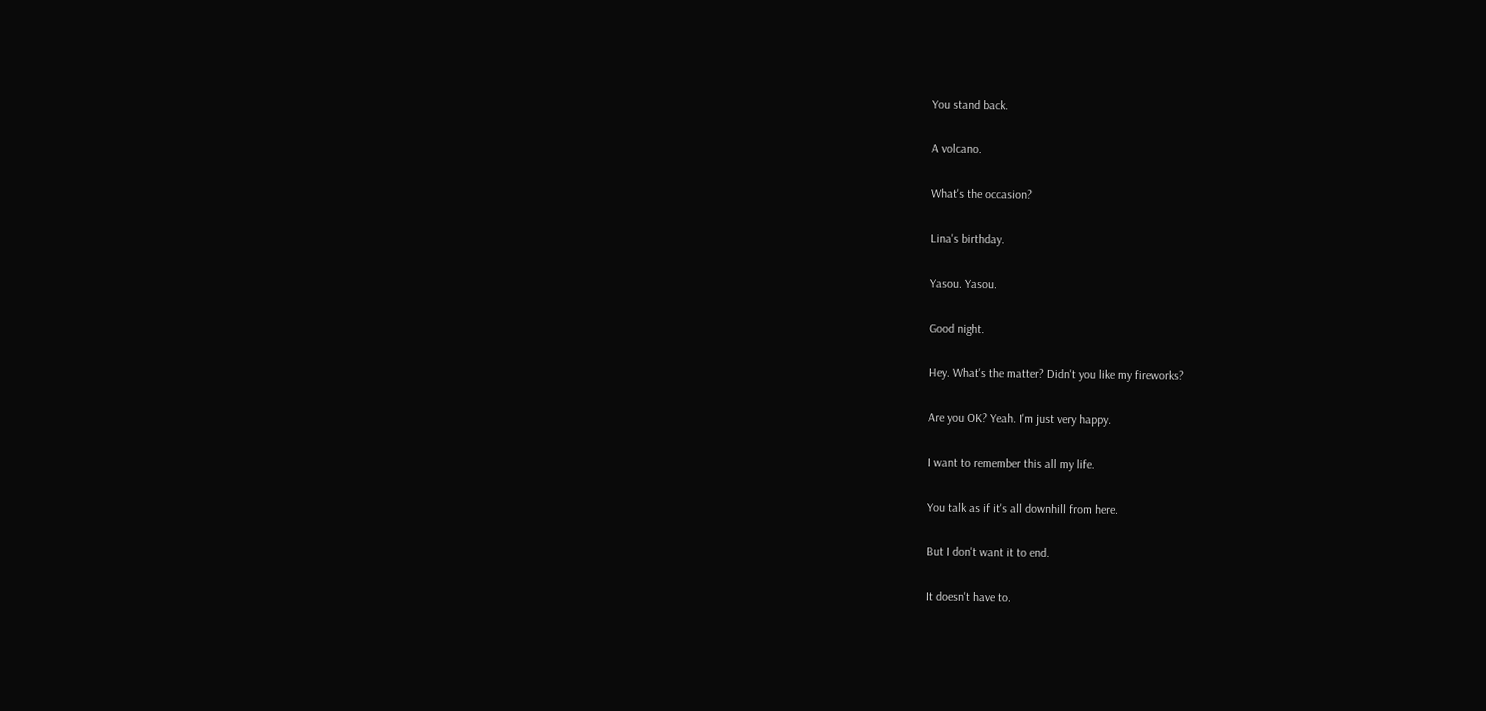You stand back.

A volcano.

What's the occasion?

Lina's birthday.

Yasou. Yasou.

Good night.

Hey. What's the matter? Didn't you like my fireworks?

Are you OK? Yeah. I'm just very happy.

I want to remember this all my life.

You talk as if it's all downhill from here.

But I don't want it to end.

It doesn't have to.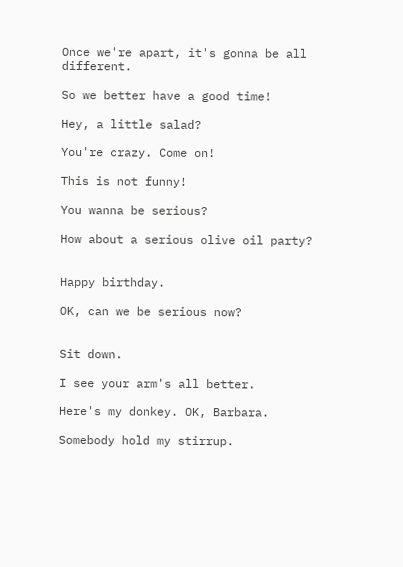Once we're apart, it's gonna be all different.

So we better have a good time!

Hey, a little salad?

You're crazy. Come on!

This is not funny!

You wanna be serious?

How about a serious olive oil party?


Happy birthday.

OK, can we be serious now?


Sit down.

I see your arm's all better.

Here's my donkey. OK, Barbara.

Somebody hold my stirrup.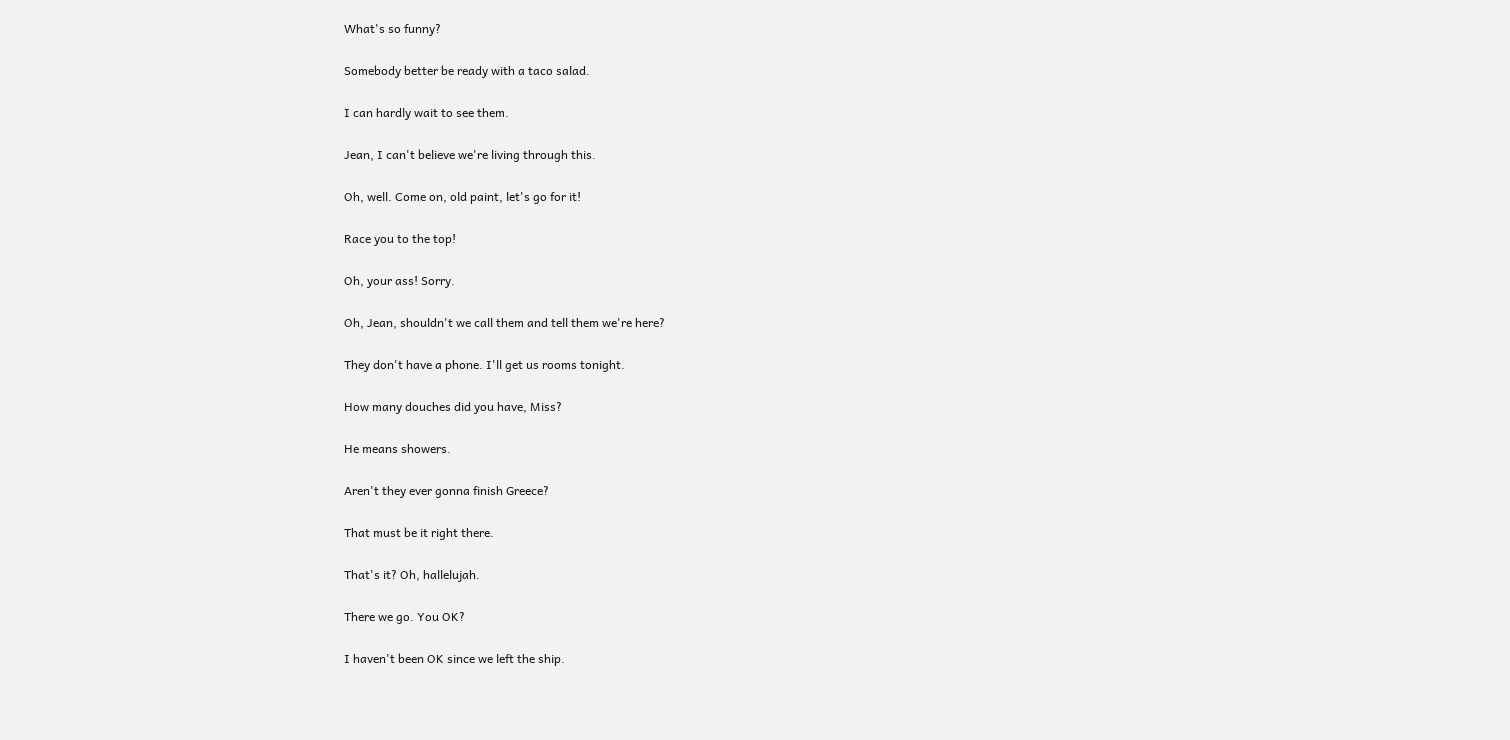What's so funny?

Somebody better be ready with a taco salad.

I can hardly wait to see them.

Jean, I can't believe we're living through this.

Oh, well. Come on, old paint, let's go for it!

Race you to the top!

Oh, your ass! Sorry.

Oh, Jean, shouldn't we call them and tell them we're here?

They don't have a phone. I'll get us rooms tonight.

How many douches did you have, Miss?

He means showers.

Aren't they ever gonna finish Greece?

That must be it right there.

That's it? Oh, hallelujah.

There we go. You OK?

I haven't been OK since we left the ship.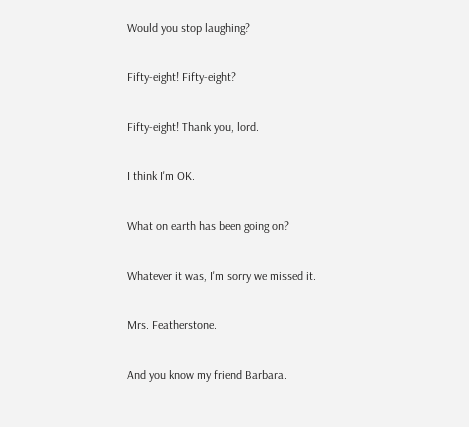Would you stop laughing?

Fifty-eight! Fifty-eight?

Fifty-eight! Thank you, lord.

I think I'm OK.

What on earth has been going on?

Whatever it was, I'm sorry we missed it.

Mrs. Featherstone.

And you know my friend Barbara.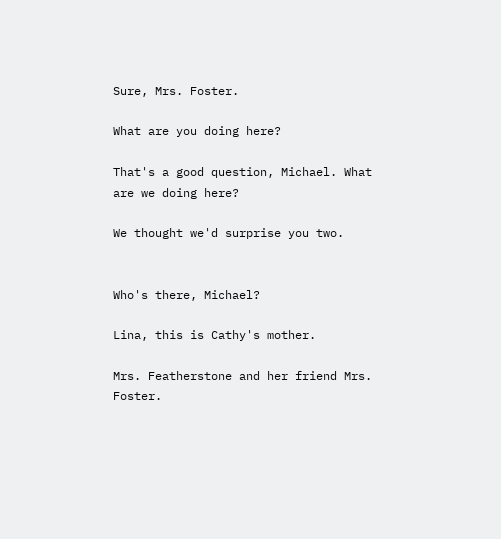Sure, Mrs. Foster.

What are you doing here?

That's a good question, Michael. What are we doing here?

We thought we'd surprise you two.


Who's there, Michael?

Lina, this is Cathy's mother.

Mrs. Featherstone and her friend Mrs. Foster.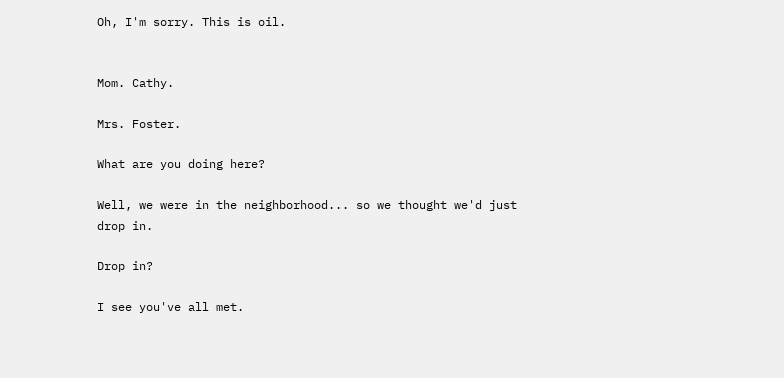Oh, I'm sorry. This is oil.


Mom. Cathy.

Mrs. Foster.

What are you doing here?

Well, we were in the neighborhood... so we thought we'd just drop in.

Drop in?

I see you've all met.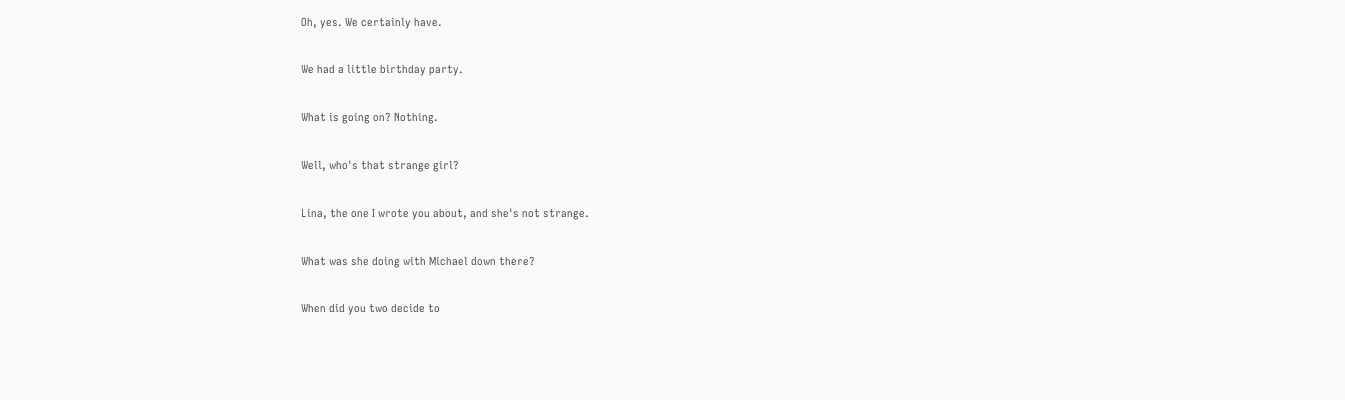Oh, yes. We certainly have.

We had a little birthday party.

What is going on? Nothing.

Well, who's that strange girl?

Lina, the one I wrote you about, and she's not strange.

What was she doing with Michael down there?

When did you two decide to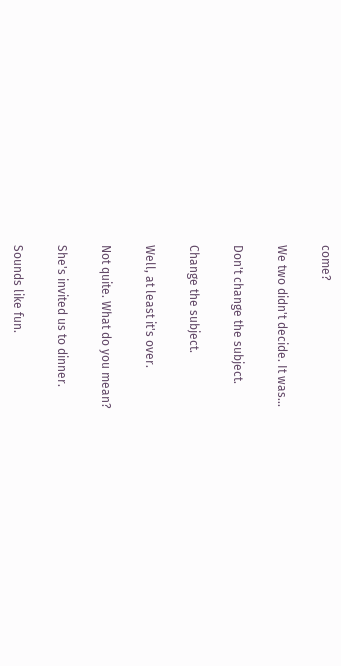come?

We two didn't decide. It was...

Don't change the subject.

Change the subject.

Well, at least it's over.

Not quite. What do you mean?

She's invited us to dinner.

Sounds like fun.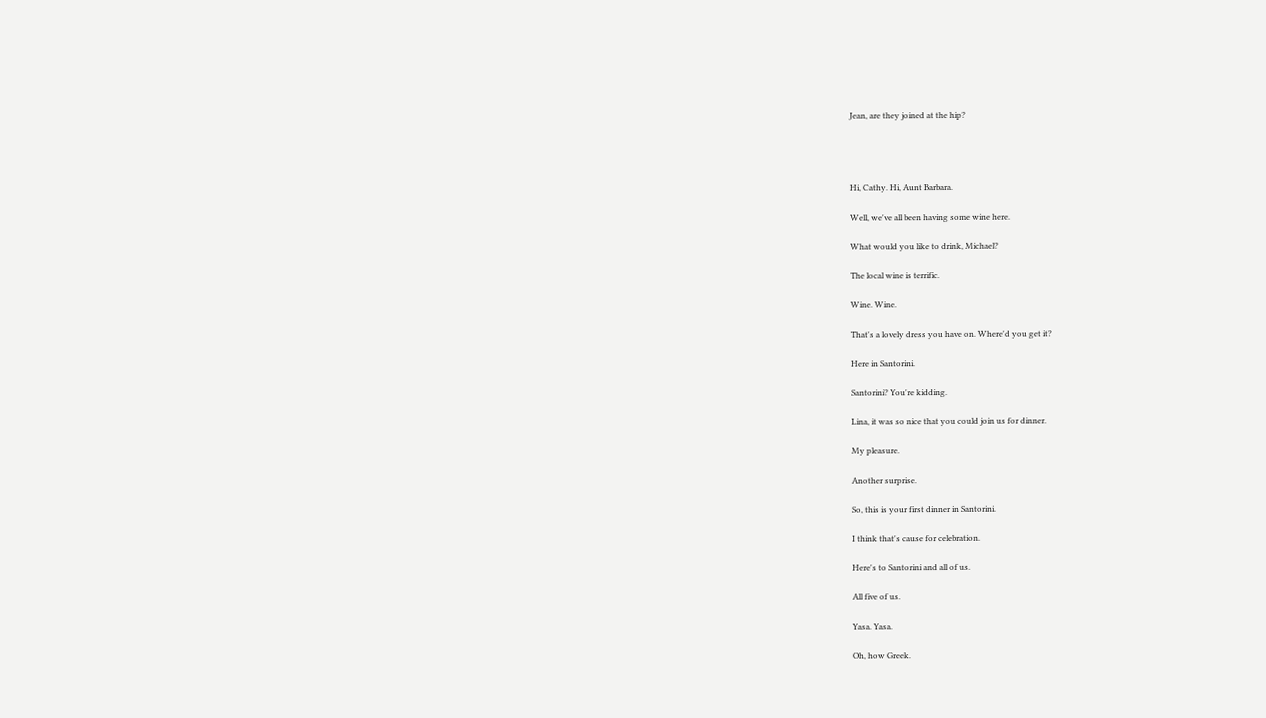Jean, are they joined at the hip?




Hi, Cathy. Hi, Aunt Barbara.

Well, we've all been having some wine here.

What would you like to drink, Michael?

The local wine is terrific.

Wine. Wine.

That's a lovely dress you have on. Where'd you get it?

Here in Santorini.

Santorini? You're kidding.

Lina, it was so nice that you could join us for dinner.

My pleasure.

Another surprise.

So, this is your first dinner in Santorini.

I think that's cause for celebration.

Here's to Santorini and all of us.

All five of us.

Yasa. Yasa.

Oh, how Greek.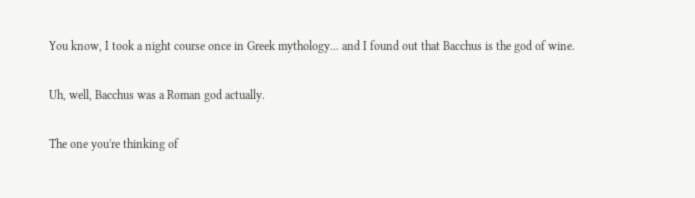You know, I took a night course once in Greek mythology... and I found out that Bacchus is the god of wine.

Uh, well, Bacchus was a Roman god actually.

The one you're thinking of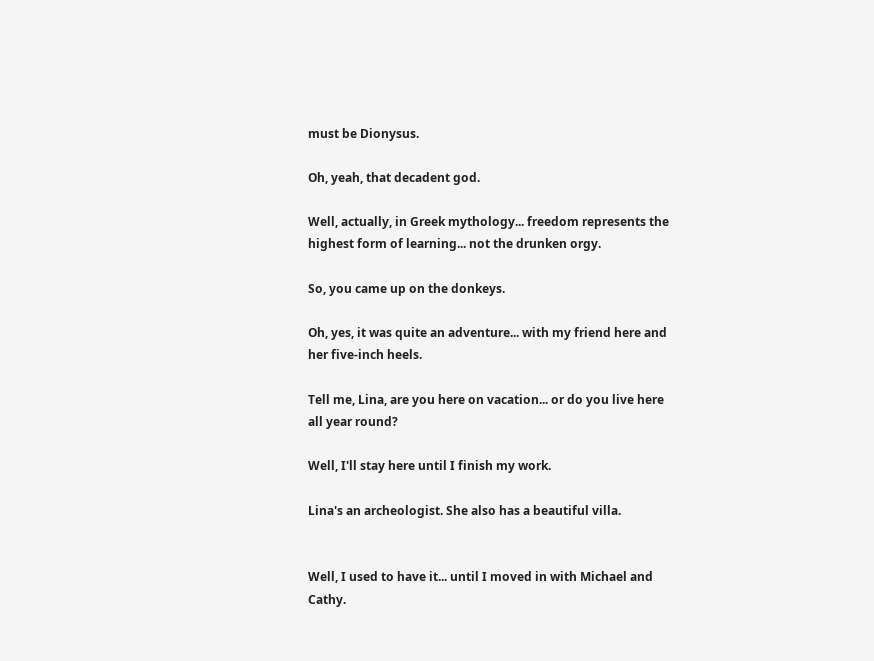must be Dionysus.

Oh, yeah, that decadent god.

Well, actually, in Greek mythology... freedom represents the highest form of learning... not the drunken orgy.

So, you came up on the donkeys.

Oh, yes, it was quite an adventure... with my friend here and her five-inch heels.

Tell me, Lina, are you here on vacation... or do you live here all year round?

Well, I'll stay here until I finish my work.

Lina's an archeologist. She also has a beautiful villa.


Well, I used to have it... until I moved in with Michael and Cathy.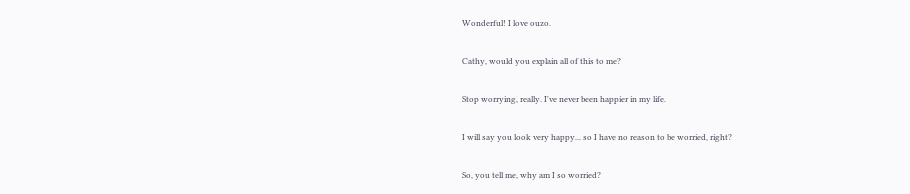Wonderful! I love ouzo.

Cathy, would you explain all of this to me?

Stop worrying, really. I've never been happier in my life.

I will say you look very happy... so I have no reason to be worried, right?

So, you tell me, why am I so worried?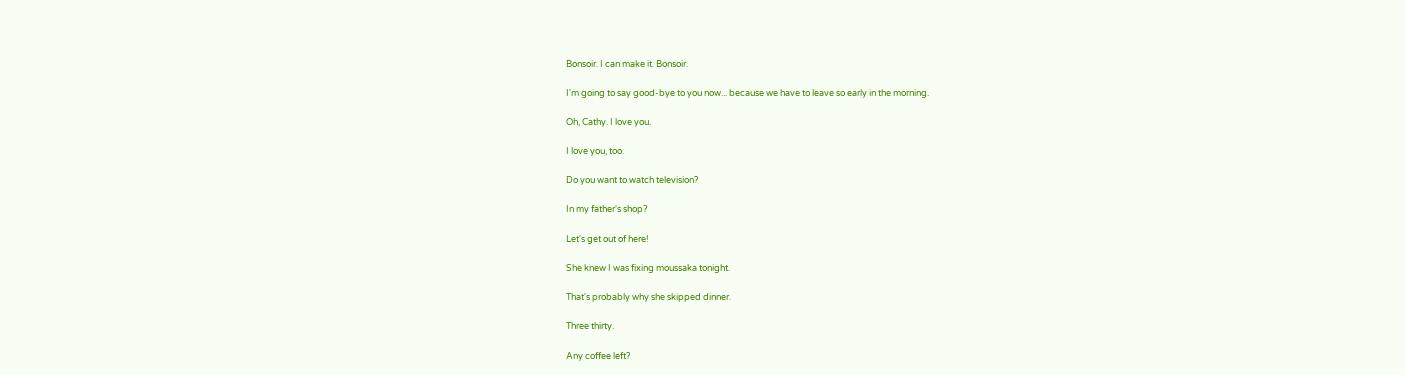Bonsoir. I can make it. Bonsoir.

I'm going to say good-bye to you now... because we have to leave so early in the morning.

Oh, Cathy. I love you.

I love you, too.

Do you want to watch television?

In my father's shop?

Let's get out of here!

She knew I was fixing moussaka tonight.

That's probably why she skipped dinner.

Three thirty.

Any coffee left?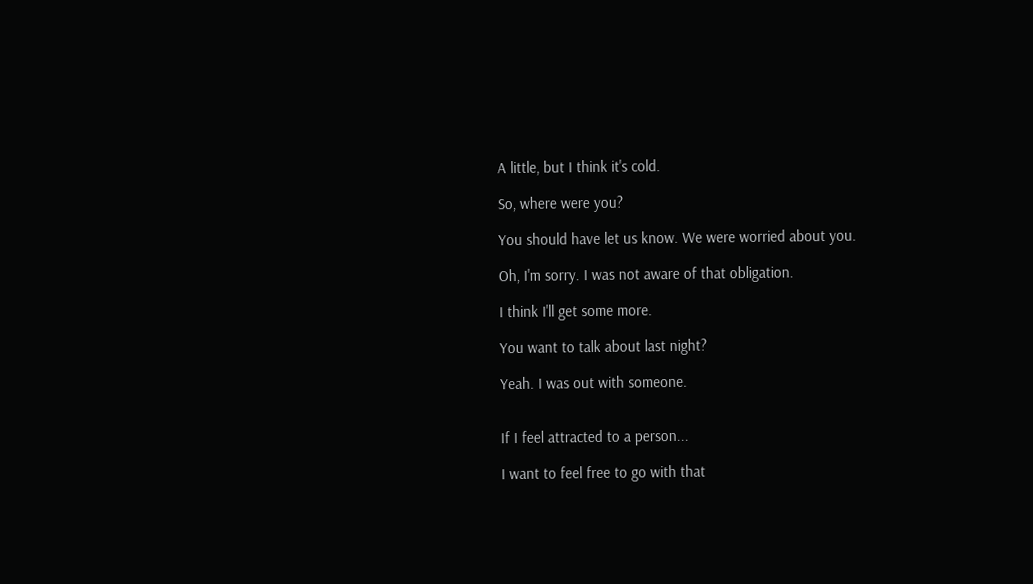A little, but I think it's cold.

So, where were you?

You should have let us know. We were worried about you.

Oh, I'm sorry. I was not aware of that obligation.

I think I'll get some more.

You want to talk about last night?

Yeah. I was out with someone.


If I feel attracted to a person...

I want to feel free to go with that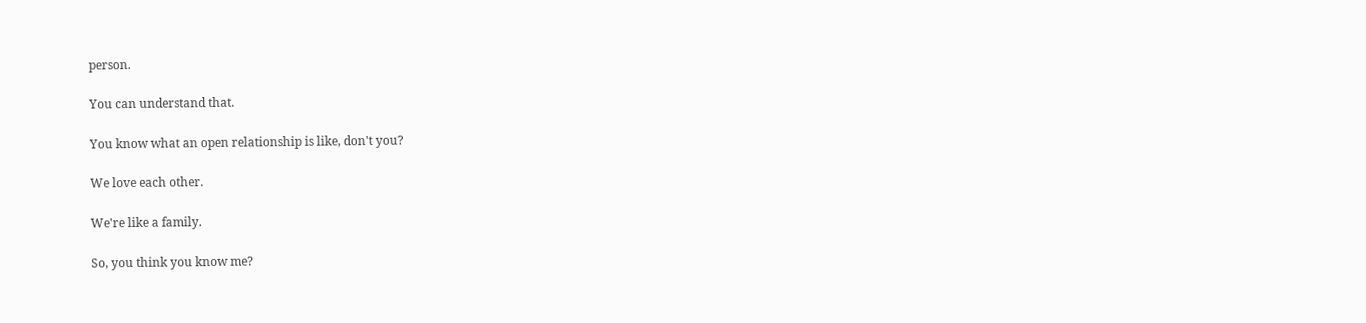person.

You can understand that.

You know what an open relationship is like, don't you?

We love each other.

We're like a family.

So, you think you know me?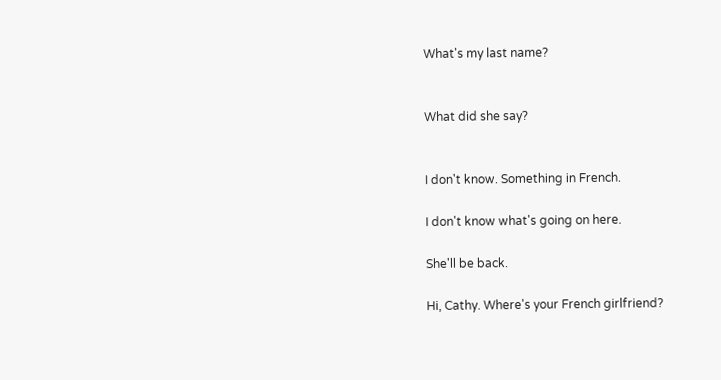What's my last name?


What did she say?


I don't know. Something in French.

I don't know what's going on here.

She'll be back.

Hi, Cathy. Where's your French girlfriend?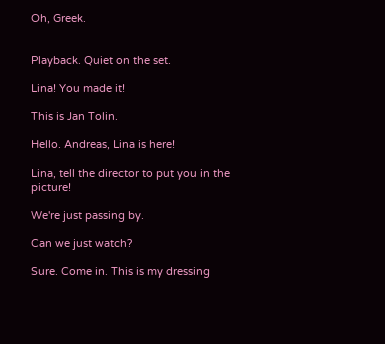Oh, Greek.


Playback. Quiet on the set.

Lina! You made it!

This is Jan Tolin.

Hello. Andreas, Lina is here!

Lina, tell the director to put you in the picture!

We're just passing by.

Can we just watch?

Sure. Come in. This is my dressing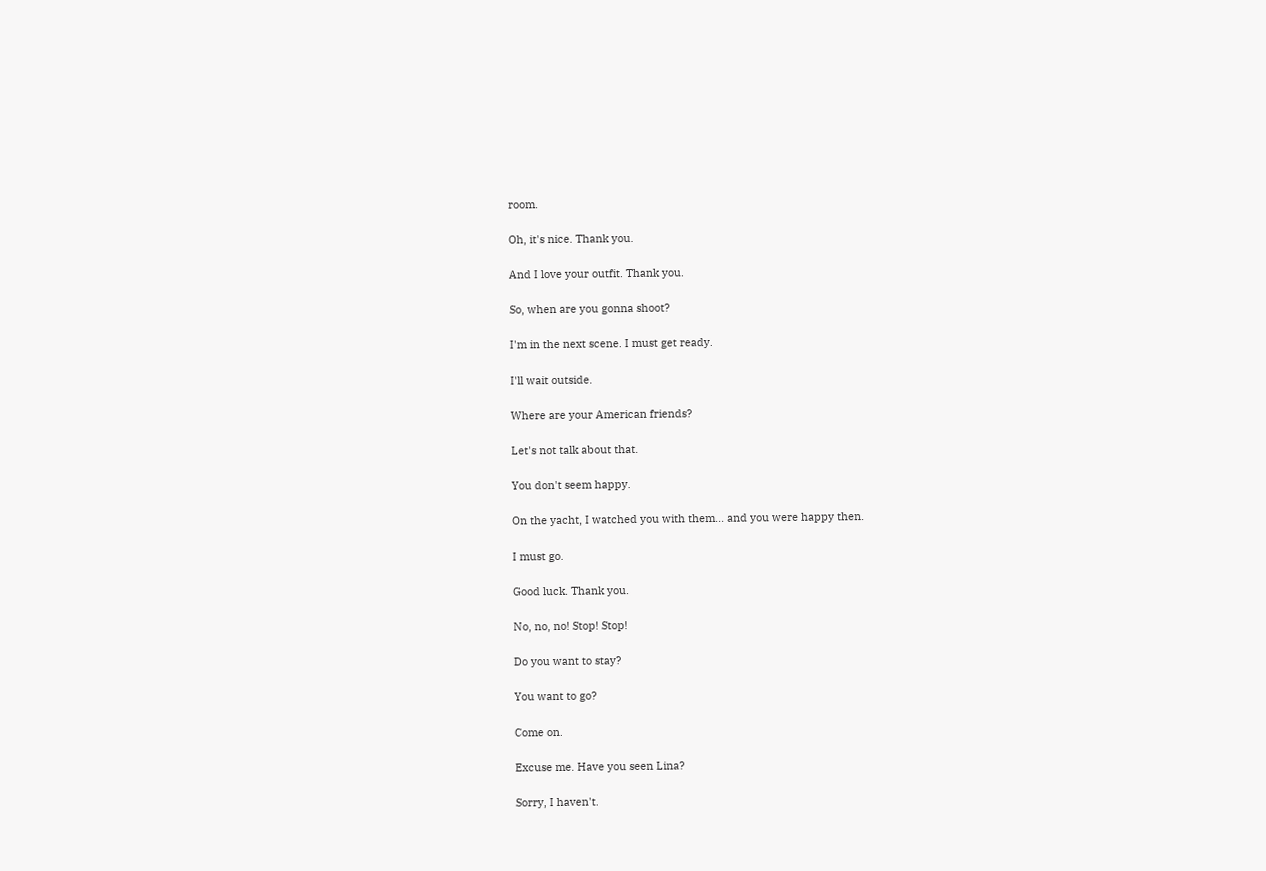room.

Oh, it's nice. Thank you.

And I love your outfit. Thank you.

So, when are you gonna shoot?

I'm in the next scene. I must get ready.

I'll wait outside.

Where are your American friends?

Let's not talk about that.

You don't seem happy.

On the yacht, I watched you with them... and you were happy then.

I must go.

Good luck. Thank you.

No, no, no! Stop! Stop!

Do you want to stay?

You want to go?

Come on.

Excuse me. Have you seen Lina?

Sorry, I haven't.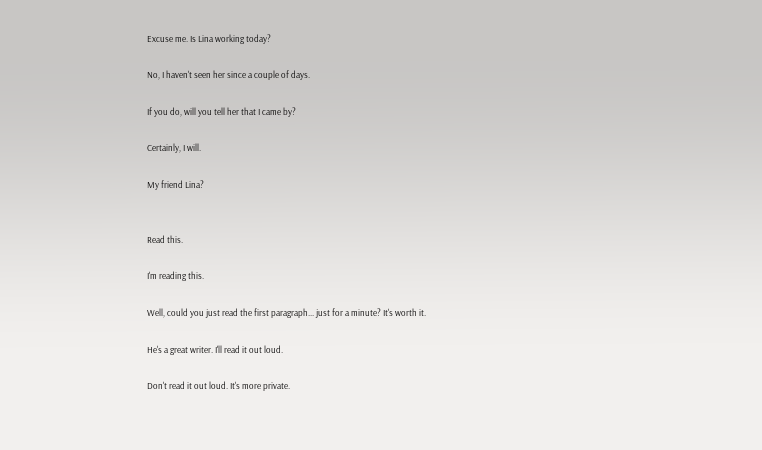Excuse me. Is Lina working today?

No, I haven't seen her since a couple of days.

If you do, will you tell her that I came by?

Certainly, I will.

My friend Lina?


Read this.

I'm reading this.

Well, could you just read the first paragraph... just for a minute? It's worth it.

He's a great writer. I'll read it out loud.

Don't read it out loud. It's more private.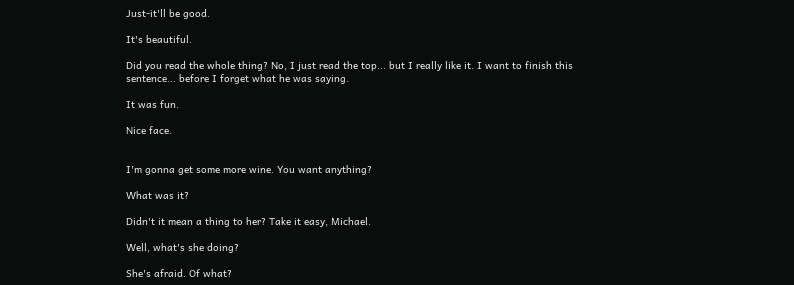Just-it'll be good.

It's beautiful.

Did you read the whole thing? No, I just read the top... but I really like it. I want to finish this sentence... before I forget what he was saying.

It was fun.

Nice face.


I'm gonna get some more wine. You want anything?

What was it?

Didn't it mean a thing to her? Take it easy, Michael.

Well, what's she doing?

She's afraid. Of what?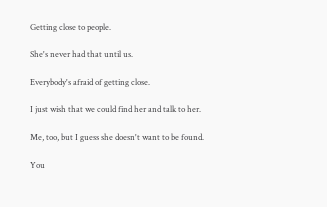Getting close to people.

She's never had that until us.

Everybody's afraid of getting close.

I just wish that we could find her and talk to her.

Me, too, but I guess she doesn't want to be found.

You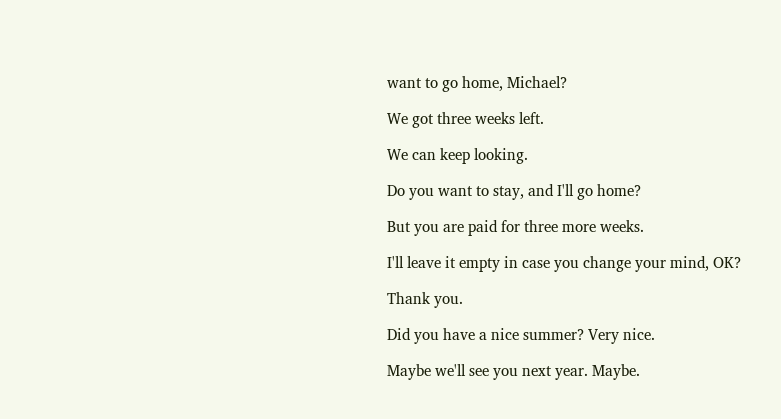want to go home, Michael?

We got three weeks left.

We can keep looking.

Do you want to stay, and I'll go home?

But you are paid for three more weeks.

I'll leave it empty in case you change your mind, OK?

Thank you.

Did you have a nice summer? Very nice.

Maybe we'll see you next year. Maybe.